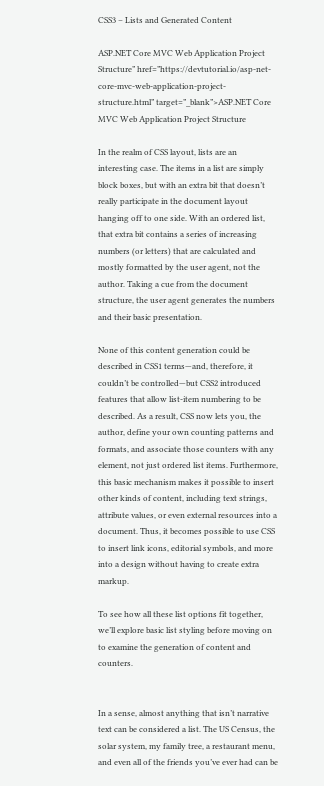CSS3 – Lists and Generated Content

ASP.NET Core MVC Web Application Project Structure” href=”https://devtutorial.io/asp-net-core-mvc-web-application-project-structure.html” target=”_blank”>ASP.NET Core MVC Web Application Project Structure

In the realm of CSS layout, lists are an interesting case. The items in a list are simply block boxes, but with an extra bit that doesn’t really participate in the document layout hanging off to one side. With an ordered list, that extra bit contains a series of increasing numbers (or letters) that are calculated and mostly formatted by the user agent, not the author. Taking a cue from the document structure, the user agent generates the numbers and their basic presentation.

None of this content generation could be described in CSS1 terms—and, therefore, it couldn’t be controlled—but CSS2 introduced features that allow list-item numbering to be described. As a result, CSS now lets you, the author, define your own counting patterns and formats, and associate those counters with any element, not just ordered list items. Furthermore, this basic mechanism makes it possible to insert other kinds of content, including text strings, attribute values, or even external resources into a document. Thus, it becomes possible to use CSS to insert link icons, editorial symbols, and more into a design without having to create extra markup.

To see how all these list options fit together, we’ll explore basic list styling before moving on to examine the generation of content and counters.


In a sense, almost anything that isn’t narrative text can be considered a list. The US Census, the solar system, my family tree, a restaurant menu, and even all of the friends you’ve ever had can be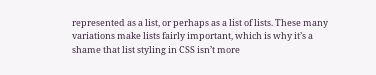represented as a list, or perhaps as a list of lists. These many variations make lists fairly important, which is why it’s a shame that list styling in CSS isn’t more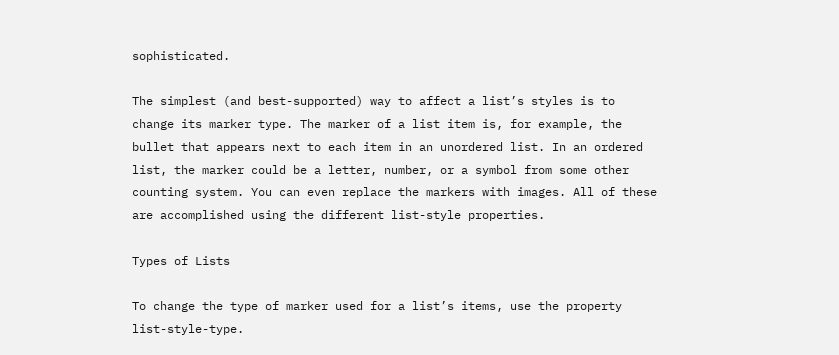sophisticated.

The simplest (and best-supported) way to affect a list’s styles is to change its marker type. The marker of a list item is, for example, the bullet that appears next to each item in an unordered list. In an ordered list, the marker could be a letter, number, or a symbol from some other counting system. You can even replace the markers with images. All of these are accomplished using the different list-style properties.

Types of Lists

To change the type of marker used for a list’s items, use the property list-style-type.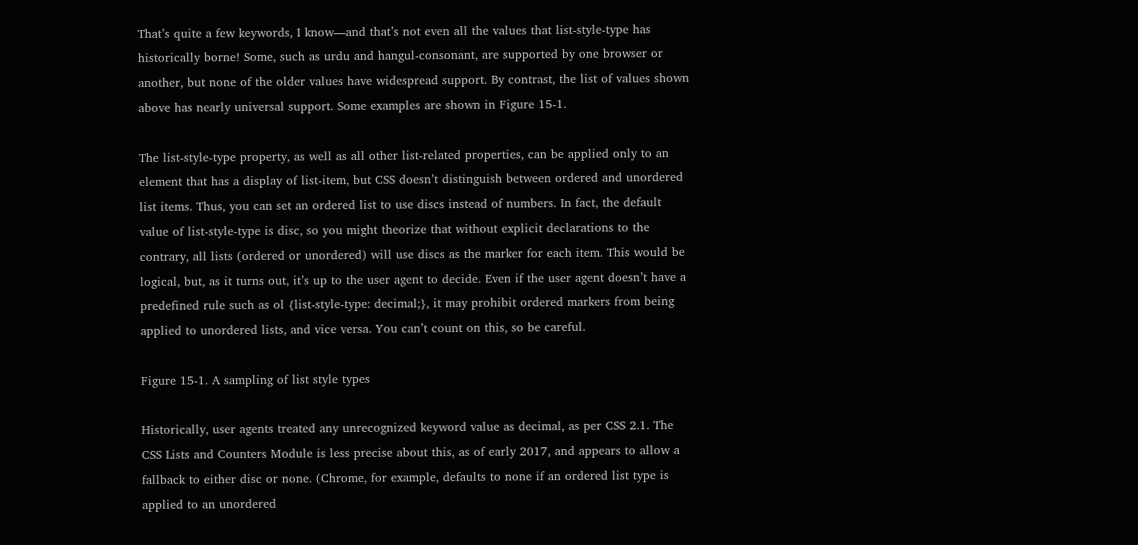That’s quite a few keywords, I know—and that’s not even all the values that list-style-type has historically borne! Some, such as urdu and hangul-consonant, are supported by one browser or another, but none of the older values have widespread support. By contrast, the list of values shown above has nearly universal support. Some examples are shown in Figure 15-1.

The list-style-type property, as well as all other list-related properties, can be applied only to an element that has a display of list-item, but CSS doesn’t distinguish between ordered and unordered list items. Thus, you can set an ordered list to use discs instead of numbers. In fact, the default value of list-style-type is disc, so you might theorize that without explicit declarations to the contrary, all lists (ordered or unordered) will use discs as the marker for each item. This would be logical, but, as it turns out, it’s up to the user agent to decide. Even if the user agent doesn’t have a predefined rule such as ol {list-style-type: decimal;}, it may prohibit ordered markers from being applied to unordered lists, and vice versa. You can’t count on this, so be careful.

Figure 15-1. A sampling of list style types

Historically, user agents treated any unrecognized keyword value as decimal, as per CSS 2.1. The CSS Lists and Counters Module is less precise about this, as of early 2017, and appears to allow a fallback to either disc or none. (Chrome, for example, defaults to none if an ordered list type is applied to an unordered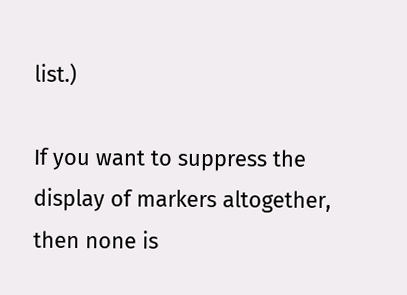list.)

If you want to suppress the display of markers altogether, then none is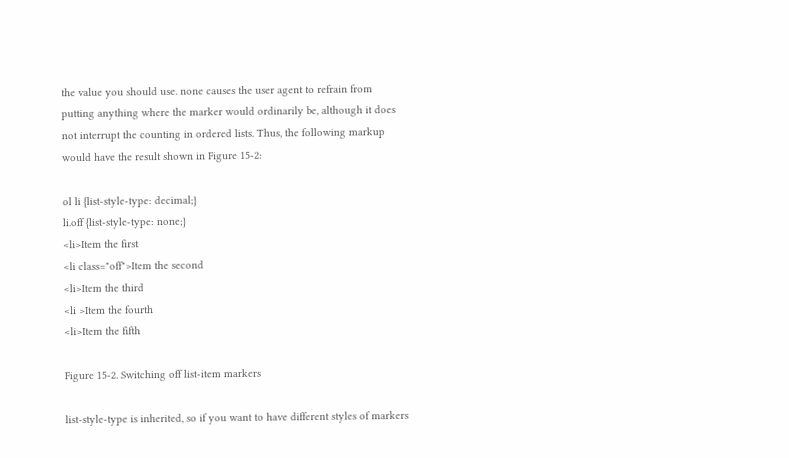the value you should use. none causes the user agent to refrain from putting anything where the marker would ordinarily be, although it does not interrupt the counting in ordered lists. Thus, the following markup would have the result shown in Figure 15-2:

ol li {list-style-type: decimal;}
li.off {list-style-type: none;}
<li>Item the first
<li class="off">Item the second
<li>Item the third
<li >Item the fourth
<li>Item the fifth

Figure 15-2. Switching off list-item markers

list-style-type is inherited, so if you want to have different styles of markers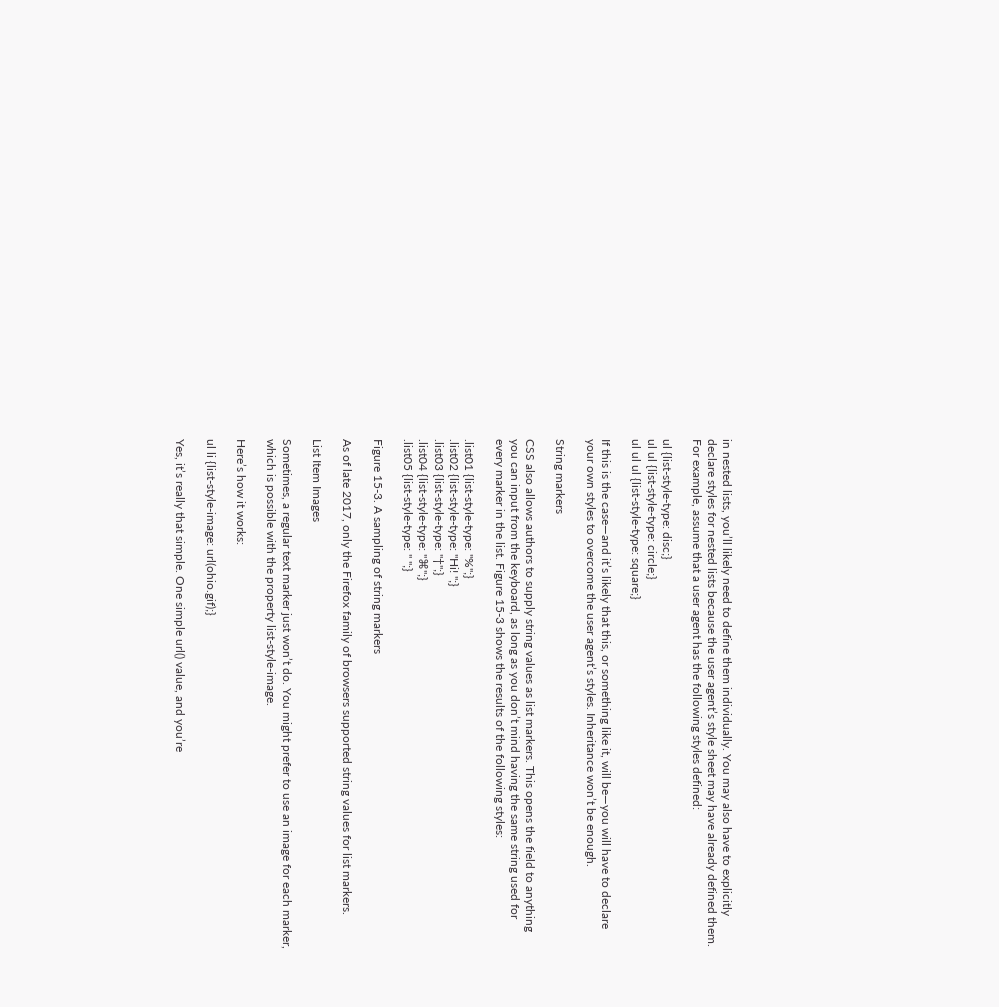in nested lists, you’ll likely need to define them individually. You may also have to explicitly declare styles for nested lists because the user agent’s style sheet may have already defined them. For example, assume that a user agent has the following styles defined:

ul {list-style-type: disc;}
ul ul {list-style-type: circle;}
ul ul ul {list-style-type: square;}

If this is the case—and it’s likely that this, or something like it, will be—you will have to declare your own styles to overcome the user agent’s styles. Inheritance won’t be enough.

String markers

CSS also allows authors to supply string values as list markers. This opens the field to anything you can input from the keyboard, as long as you don’t mind having the same string used for every marker in the list. Figure 15-3 shows the results of the following styles:

.list01 {list-style-type: "%";}
.list02 {list-style-type: "Hi! ";}
.list03 {list-style-type: "†";}
.list04 {list-style-type: "⌘";}
.list05 {list-style-type: " ";}

Figure 15-3. A sampling of string markers

As of late 2017, only the Firefox family of browsers supported string values for list markers.

List Item Images

Sometimes, a regular text marker just won’t do. You might prefer to use an image for each marker, which is possible with the property list-style-image.

Here’s how it works:

ul li {list-style-image: url(ohio.gif);}

Yes, it’s really that simple. One simple url() value, and you’re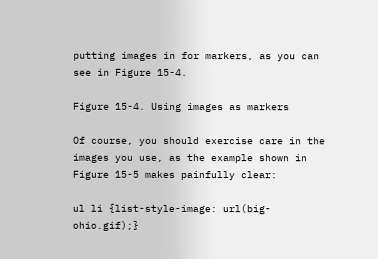putting images in for markers, as you can see in Figure 15-4.

Figure 15-4. Using images as markers

Of course, you should exercise care in the images you use, as the example shown in Figure 15-5 makes painfully clear:

ul li {list-style-image: url(big-ohio.gif);}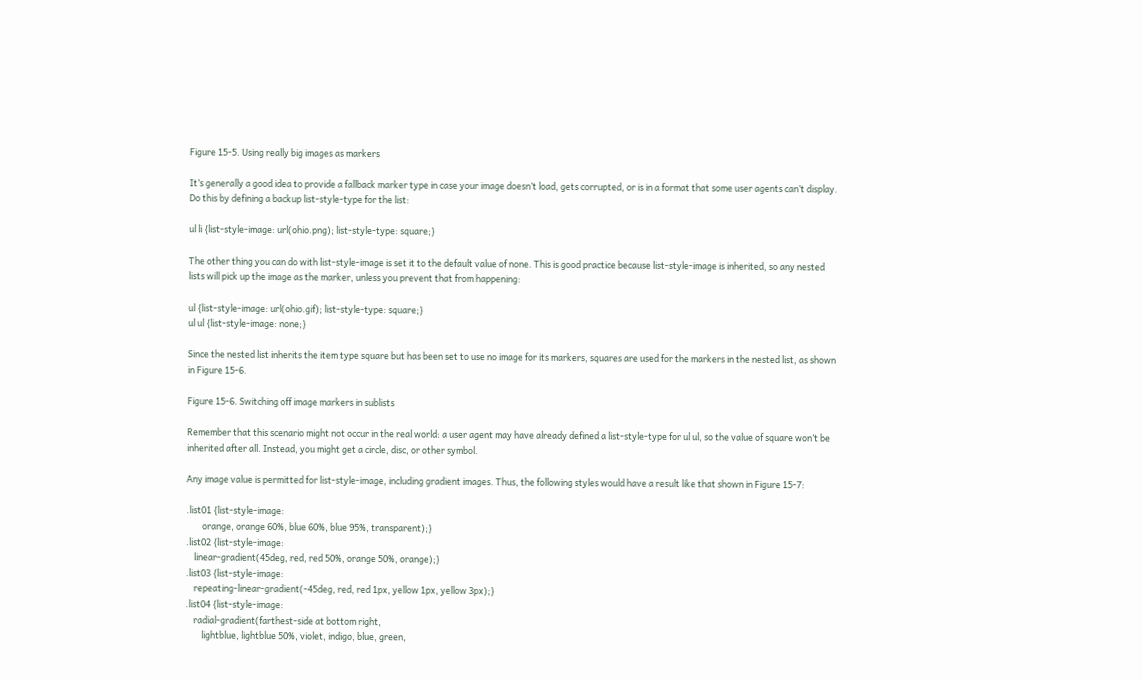Figure 15-5. Using really big images as markers

It’s generally a good idea to provide a fallback marker type in case your image doesn’t load, gets corrupted, or is in a format that some user agents can’t display. Do this by defining a backup list-style-type for the list:

ul li {list-style-image: url(ohio.png); list-style-type: square;}

The other thing you can do with list-style-image is set it to the default value of none. This is good practice because list-style-image is inherited, so any nested lists will pick up the image as the marker, unless you prevent that from happening:

ul {list-style-image: url(ohio.gif); list-style-type: square;}
ul ul {list-style-image: none;}

Since the nested list inherits the item type square but has been set to use no image for its markers, squares are used for the markers in the nested list, as shown in Figure 15-6.

Figure 15-6. Switching off image markers in sublists

Remember that this scenario might not occur in the real world: a user agent may have already defined a list-style-type for ul ul, so the value of square won’t be inherited after all. Instead, you might get a circle, disc, or other symbol.

Any image value is permitted for list-style-image, including gradient images. Thus, the following styles would have a result like that shown in Figure 15-7:

.list01 {list-style-image:
        orange, orange 60%, blue 60%, blue 95%, transparent);}
.list02 {list-style-image:
    linear-gradient(45deg, red, red 50%, orange 50%, orange);}
.list03 {list-style-image:
    repeating-linear-gradient(-45deg, red, red 1px, yellow 1px, yellow 3px);}
.list04 {list-style-image:
    radial-gradient(farthest-side at bottom right,
        lightblue, lightblue 50%, violet, indigo, blue, green,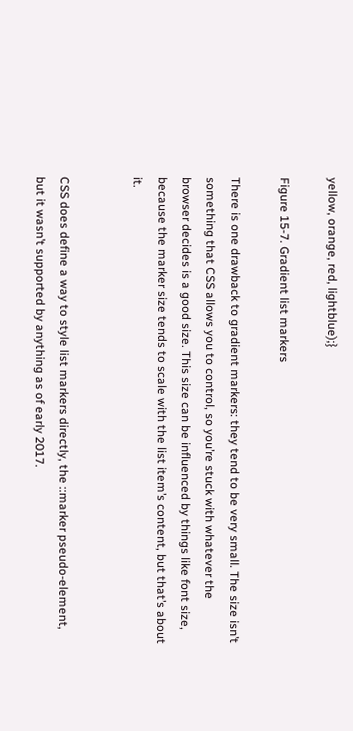yellow, orange, red, lightblue);}

Figure 15-7. Gradient list markers

There is one drawback to gradient markers: they tend to be very small. The size isn’t something that CSS allows you to control, so you’re stuck with whatever the browser decides is a good size. This size can be influenced by things like font size, because the marker size tends to scale with the list item’s content, but that’s about it.


CSS does define a way to style list markers directly, the ::marker pseudo-element, but it wasn’t supported by anything as of early 2017.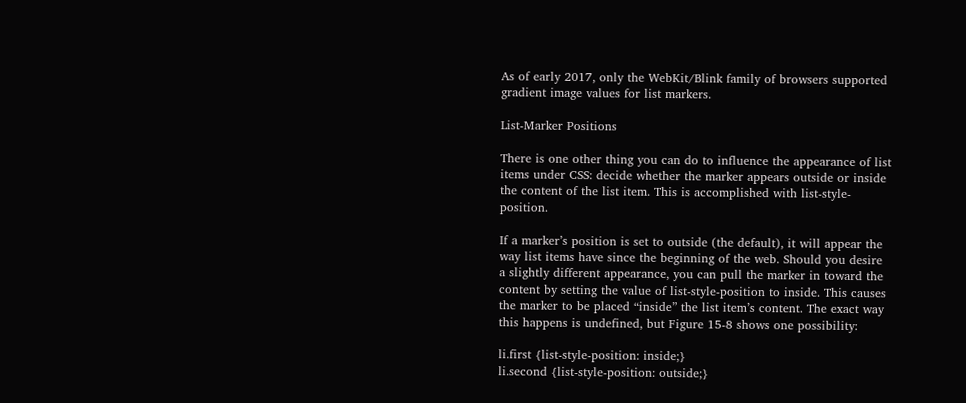As of early 2017, only the WebKit/Blink family of browsers supported gradient image values for list markers.

List-Marker Positions

There is one other thing you can do to influence the appearance of list items under CSS: decide whether the marker appears outside or inside the content of the list item. This is accomplished with list-style-position.

If a marker’s position is set to outside (the default), it will appear the way list items have since the beginning of the web. Should you desire a slightly different appearance, you can pull the marker in toward the content by setting the value of list-style-position to inside. This causes the marker to be placed “inside” the list item’s content. The exact way this happens is undefined, but Figure 15-8 shows one possibility:

li.first {list-style-position: inside;}
li.second {list-style-position: outside;}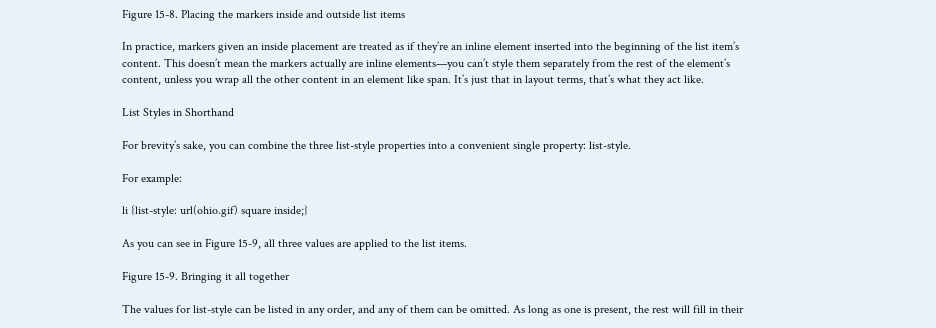Figure 15-8. Placing the markers inside and outside list items

In practice, markers given an inside placement are treated as if they’re an inline element inserted into the beginning of the list item’s content. This doesn’t mean the markers actually are inline elements—you can’t style them separately from the rest of the element’s content, unless you wrap all the other content in an element like span. It’s just that in layout terms, that’s what they act like.

List Styles in Shorthand

For brevity’s sake, you can combine the three list-style properties into a convenient single property: list-style.

For example:

li {list-style: url(ohio.gif) square inside;}

As you can see in Figure 15-9, all three values are applied to the list items.

Figure 15-9. Bringing it all together

The values for list-style can be listed in any order, and any of them can be omitted. As long as one is present, the rest will fill in their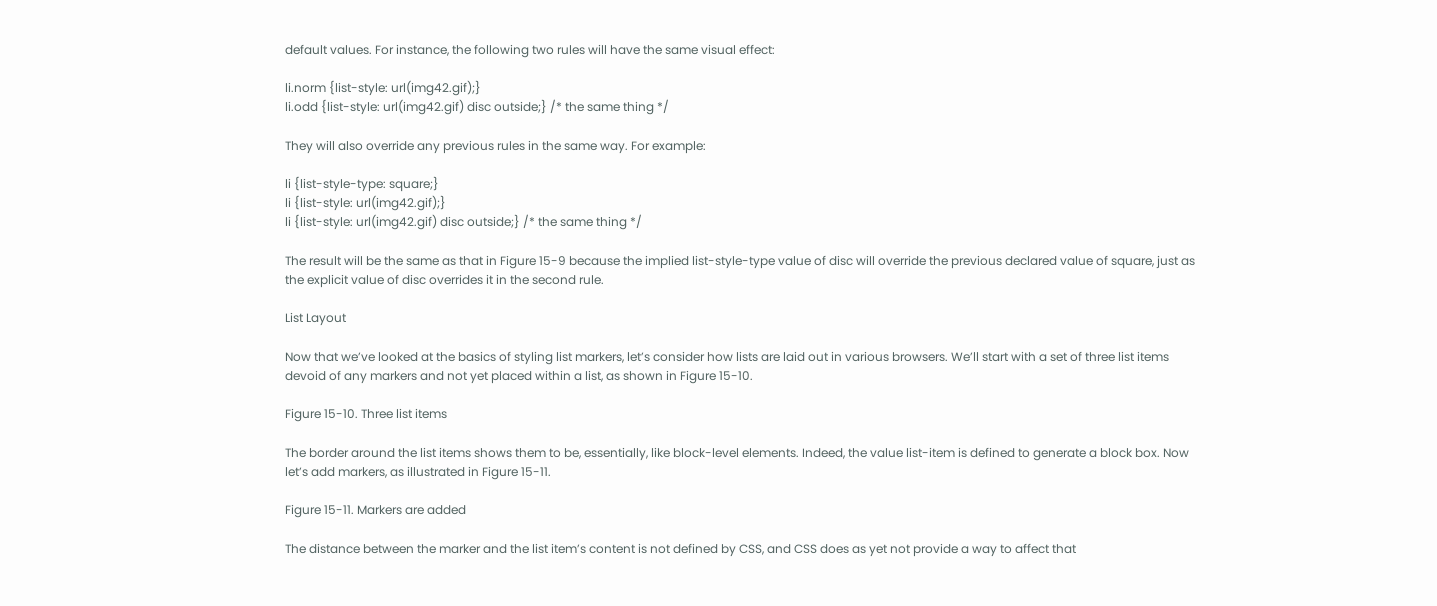default values. For instance, the following two rules will have the same visual effect:

li.norm {list-style: url(img42.gif);}
li.odd {list-style: url(img42.gif) disc outside;} /* the same thing */

They will also override any previous rules in the same way. For example:

li {list-style-type: square;}
li {list-style: url(img42.gif);}
li {list-style: url(img42.gif) disc outside;} /* the same thing */

The result will be the same as that in Figure 15-9 because the implied list-style-type value of disc will override the previous declared value of square, just as the explicit value of disc overrides it in the second rule.

List Layout

Now that we’ve looked at the basics of styling list markers, let’s consider how lists are laid out in various browsers. We’ll start with a set of three list items devoid of any markers and not yet placed within a list, as shown in Figure 15-10.

Figure 15-10. Three list items

The border around the list items shows them to be, essentially, like block-level elements. Indeed, the value list-item is defined to generate a block box. Now let’s add markers, as illustrated in Figure 15-11.

Figure 15-11. Markers are added

The distance between the marker and the list item’s content is not defined by CSS, and CSS does as yet not provide a way to affect that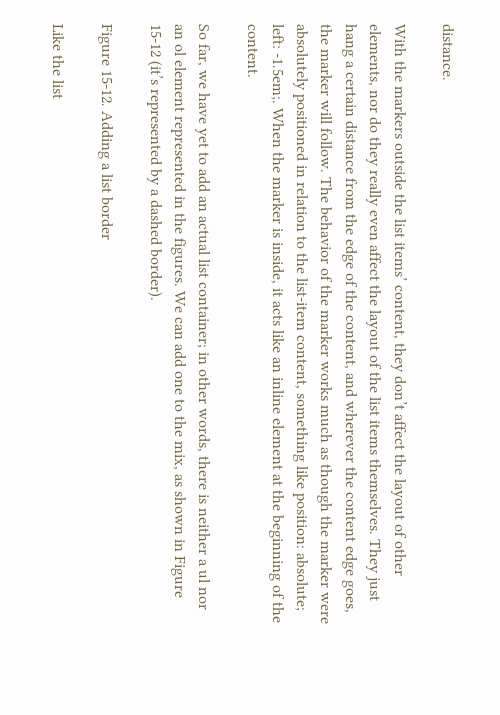distance.

With the markers outside the list items’ content, they don’t affect the layout of other elements, nor do they really even affect the layout of the list items themselves. They just hang a certain distance from the edge of the content, and wherever the content edge goes, the marker will follow. The behavior of the marker works much as though the marker were absolutely positioned in relation to the list-item content, something like position: absolute; left: -1.5em;. When the marker is inside, it acts like an inline element at the beginning of the content.

So far, we have yet to add an actual list container; in other words, there is neither a ul nor an ol element represented in the figures. We can add one to the mix, as shown in Figure 15-12 (it’s represented by a dashed border).

Figure 15-12. Adding a list border

Like the list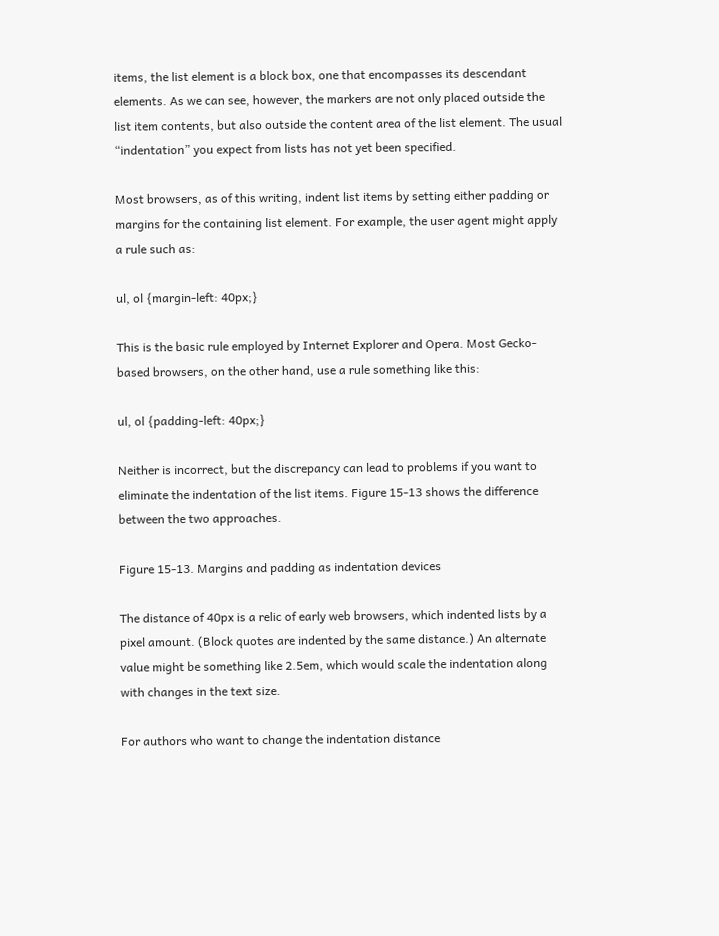items, the list element is a block box, one that encompasses its descendant elements. As we can see, however, the markers are not only placed outside the list item contents, but also outside the content area of the list element. The usual “indentation” you expect from lists has not yet been specified.

Most browsers, as of this writing, indent list items by setting either padding or margins for the containing list element. For example, the user agent might apply a rule such as:

ul, ol {margin-left: 40px;}

This is the basic rule employed by Internet Explorer and Opera. Most Gecko-based browsers, on the other hand, use a rule something like this:

ul, ol {padding-left: 40px;}

Neither is incorrect, but the discrepancy can lead to problems if you want to eliminate the indentation of the list items. Figure 15-13 shows the difference between the two approaches.

Figure 15-13. Margins and padding as indentation devices

The distance of 40px is a relic of early web browsers, which indented lists by a pixel amount. (Block quotes are indented by the same distance.) An alternate value might be something like 2.5em, which would scale the indentation along with changes in the text size.

For authors who want to change the indentation distance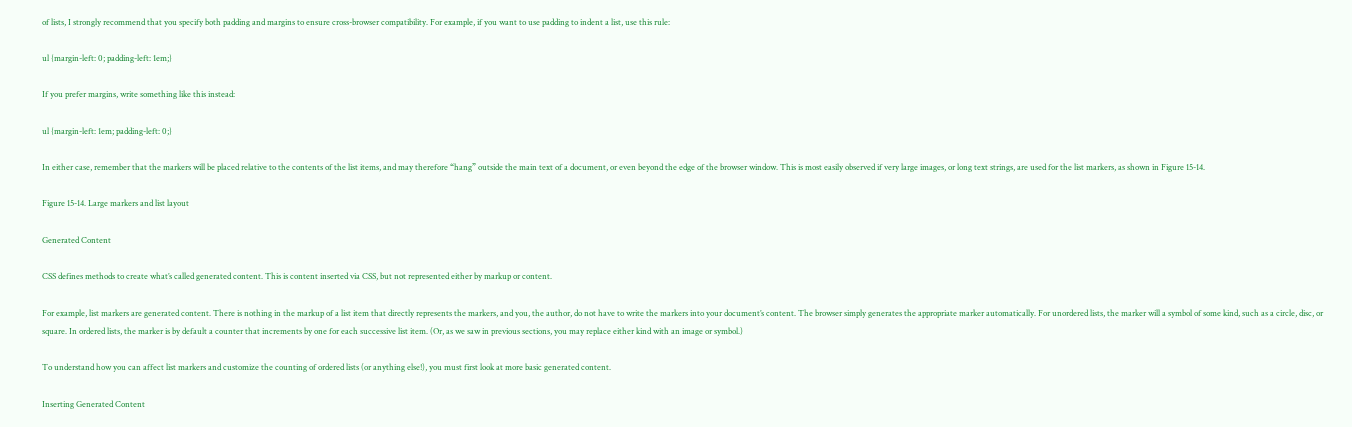of lists, I strongly recommend that you specify both padding and margins to ensure cross-browser compatibility. For example, if you want to use padding to indent a list, use this rule:

ul {margin-left: 0; padding-left: 1em;}

If you prefer margins, write something like this instead:

ul {margin-left: 1em; padding-left: 0;}

In either case, remember that the markers will be placed relative to the contents of the list items, and may therefore “hang” outside the main text of a document, or even beyond the edge of the browser window. This is most easily observed if very large images, or long text strings, are used for the list markers, as shown in Figure 15-14.

Figure 15-14. Large markers and list layout

Generated Content

CSS defines methods to create what’s called generated content. This is content inserted via CSS, but not represented either by markup or content.

For example, list markers are generated content. There is nothing in the markup of a list item that directly represents the markers, and you, the author, do not have to write the markers into your document’s content. The browser simply generates the appropriate marker automatically. For unordered lists, the marker will a symbol of some kind, such as a circle, disc, or square. In ordered lists, the marker is by default a counter that increments by one for each successive list item. (Or, as we saw in previous sections, you may replace either kind with an image or symbol.)

To understand how you can affect list markers and customize the counting of ordered lists (or anything else!), you must first look at more basic generated content.

Inserting Generated Content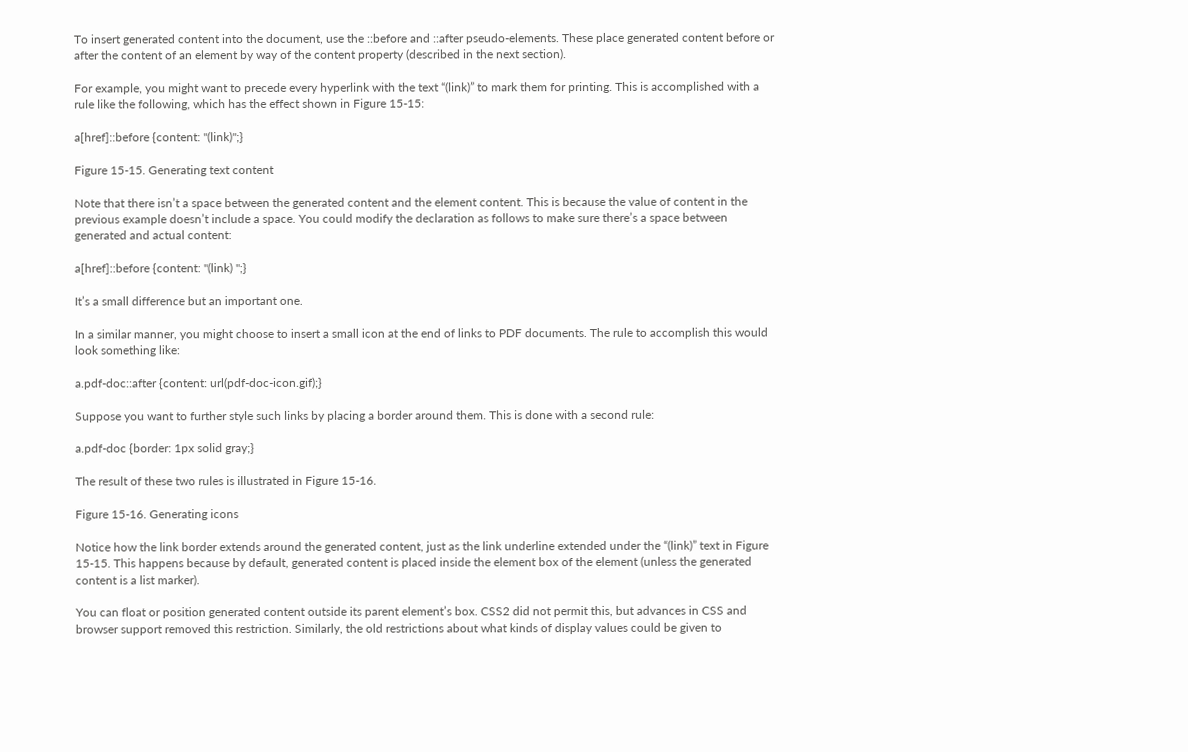To insert generated content into the document, use the ::before and ::after pseudo-elements. These place generated content before or after the content of an element by way of the content property (described in the next section).

For example, you might want to precede every hyperlink with the text “(link)” to mark them for printing. This is accomplished with a rule like the following, which has the effect shown in Figure 15-15:

a[href]::before {content: "(link)";}

Figure 15-15. Generating text content

Note that there isn’t a space between the generated content and the element content. This is because the value of content in the previous example doesn’t include a space. You could modify the declaration as follows to make sure there’s a space between generated and actual content:

a[href]::before {content: "(link) ";}

It’s a small difference but an important one.

In a similar manner, you might choose to insert a small icon at the end of links to PDF documents. The rule to accomplish this would look something like:

a.pdf-doc::after {content: url(pdf-doc-icon.gif);}

Suppose you want to further style such links by placing a border around them. This is done with a second rule:

a.pdf-doc {border: 1px solid gray;}

The result of these two rules is illustrated in Figure 15-16.

Figure 15-16. Generating icons

Notice how the link border extends around the generated content, just as the link underline extended under the “(link)” text in Figure 15-15. This happens because by default, generated content is placed inside the element box of the element (unless the generated content is a list marker).

You can float or position generated content outside its parent element’s box. CSS2 did not permit this, but advances in CSS and browser support removed this restriction. Similarly, the old restrictions about what kinds of display values could be given to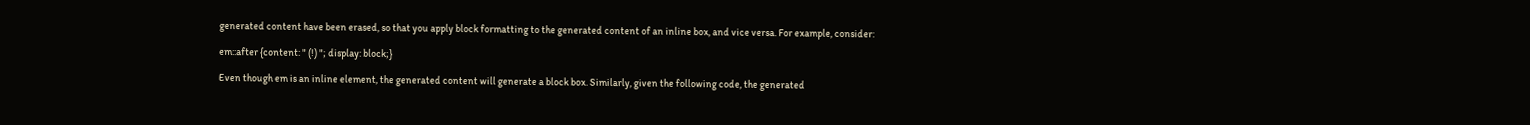generated content have been erased, so that you apply block formatting to the generated content of an inline box, and vice versa. For example, consider:

em::after {content: " (!) "; display: block;}

Even though em is an inline element, the generated content will generate a block box. Similarly, given the following code, the generated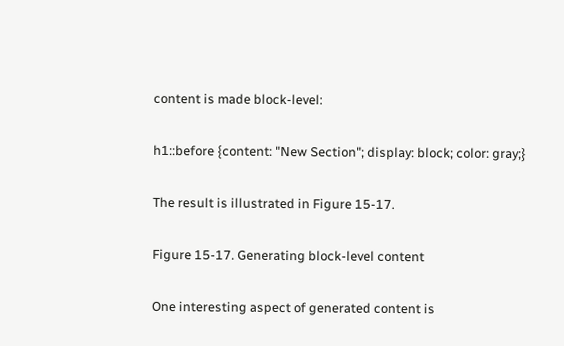content is made block-level:

h1::before {content: "New Section"; display: block; color: gray;}

The result is illustrated in Figure 15-17.

Figure 15-17. Generating block-level content

One interesting aspect of generated content is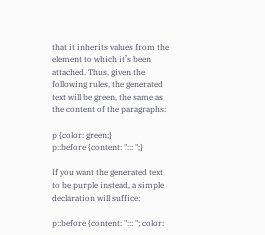that it inherits values from the element to which it’s been attached. Thus, given the following rules, the generated text will be green, the same as the content of the paragraphs:

p {color: green;}
p::before {content: "::: ";}

If you want the generated text to be purple instead, a simple declaration will suffice:

p::before {content: "::: "; color: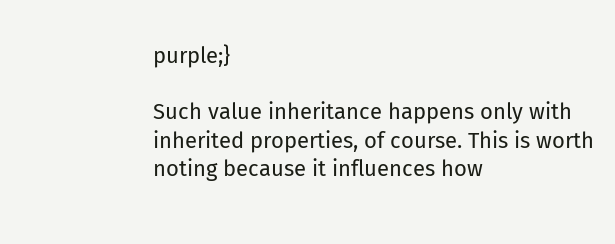purple;}

Such value inheritance happens only with inherited properties, of course. This is worth noting because it influences how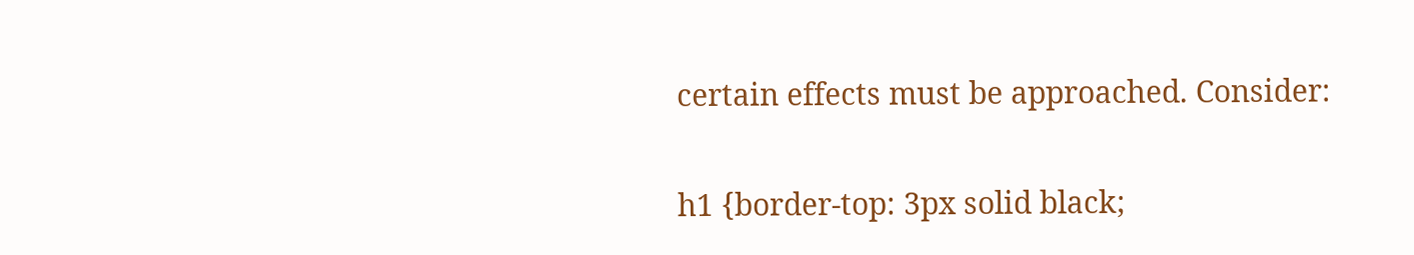certain effects must be approached. Consider:

h1 {border-top: 3px solid black;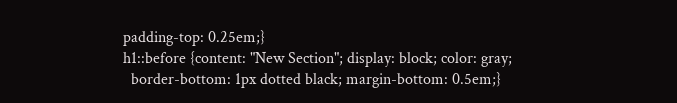padding-top: 0.25em;}
h1::before {content: "New Section"; display: block; color: gray;
  border-bottom: 1px dotted black; margin-bottom: 0.5em;}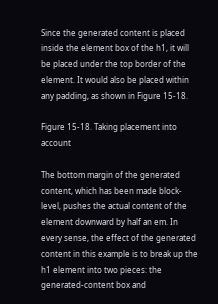Since the generated content is placed inside the element box of the h1, it will be placed under the top border of the element. It would also be placed within any padding, as shown in Figure 15-18.

Figure 15-18. Taking placement into account

The bottom margin of the generated content, which has been made block-level, pushes the actual content of the element downward by half an em. In every sense, the effect of the generated content in this example is to break up the h1 element into two pieces: the generated-content box and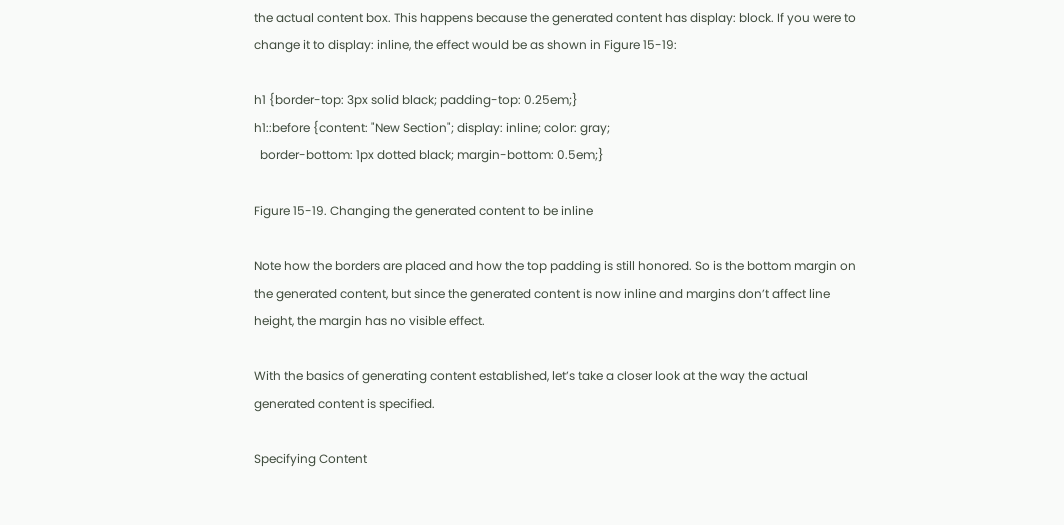the actual content box. This happens because the generated content has display: block. If you were to change it to display: inline, the effect would be as shown in Figure 15-19:

h1 {border-top: 3px solid black; padding-top: 0.25em;}
h1::before {content: "New Section"; display: inline; color: gray;
  border-bottom: 1px dotted black; margin-bottom: 0.5em;}

Figure 15-19. Changing the generated content to be inline

Note how the borders are placed and how the top padding is still honored. So is the bottom margin on the generated content, but since the generated content is now inline and margins don’t affect line height, the margin has no visible effect.

With the basics of generating content established, let’s take a closer look at the way the actual generated content is specified.

Specifying Content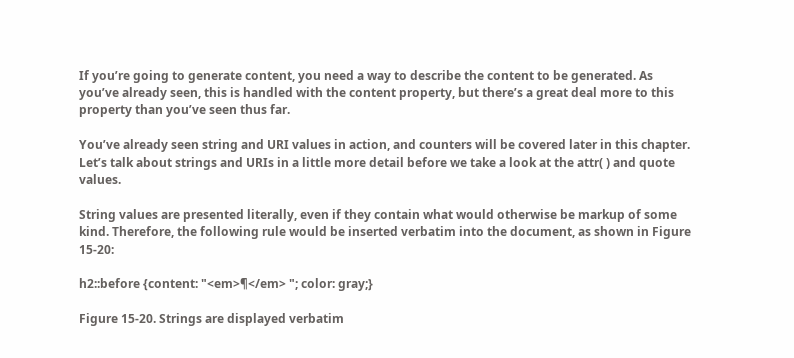If you’re going to generate content, you need a way to describe the content to be generated. As you’ve already seen, this is handled with the content property, but there’s a great deal more to this property than you’ve seen thus far.

You’ve already seen string and URI values in action, and counters will be covered later in this chapter. Let’s talk about strings and URIs in a little more detail before we take a look at the attr( ) and quote values.

String values are presented literally, even if they contain what would otherwise be markup of some kind. Therefore, the following rule would be inserted verbatim into the document, as shown in Figure 15-20:

h2::before {content: "<em>¶</em> "; color: gray;}

Figure 15-20. Strings are displayed verbatim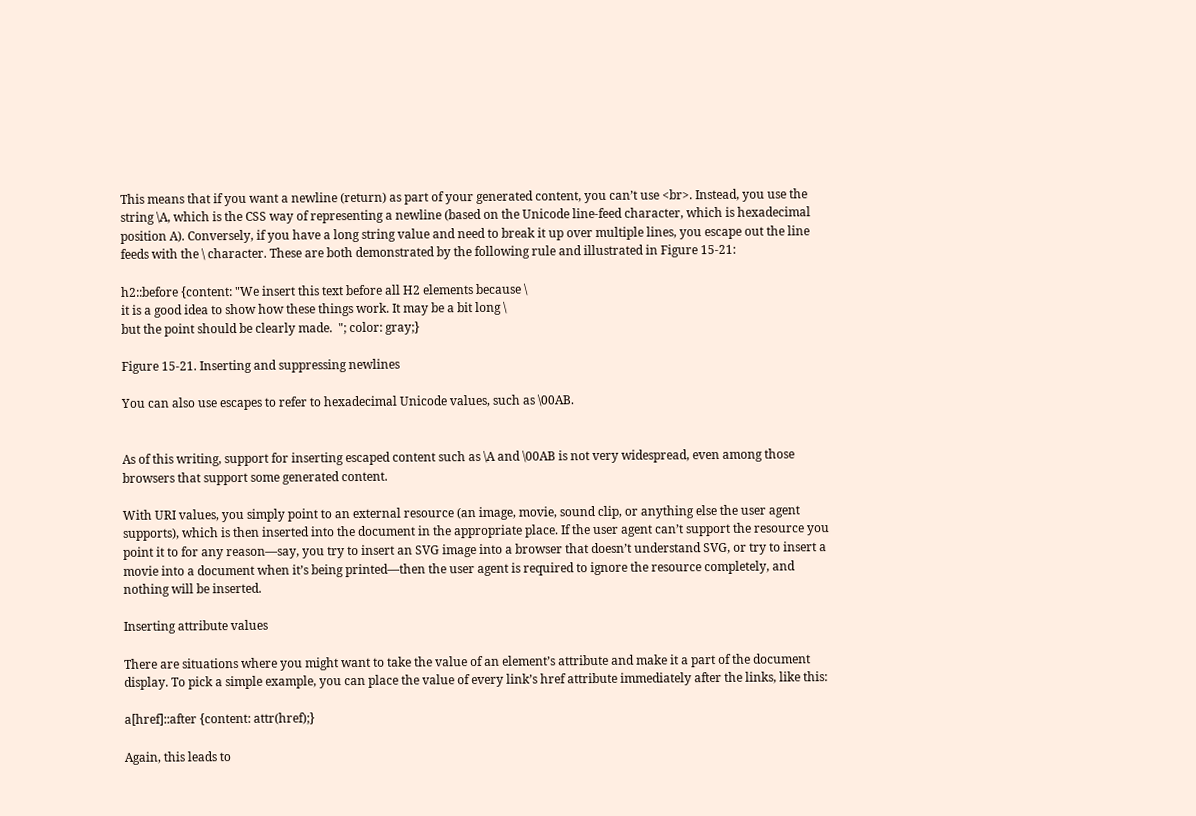This means that if you want a newline (return) as part of your generated content, you can’t use <br>. Instead, you use the string \A, which is the CSS way of representing a newline (based on the Unicode line-feed character, which is hexadecimal position A). Conversely, if you have a long string value and need to break it up over multiple lines, you escape out the line feeds with the \ character. These are both demonstrated by the following rule and illustrated in Figure 15-21:

h2::before {content: "We insert this text before all H2 elements because \
it is a good idea to show how these things work. It may be a bit long \
but the point should be clearly made.  "; color: gray;}

Figure 15-21. Inserting and suppressing newlines

You can also use escapes to refer to hexadecimal Unicode values, such as \00AB.


As of this writing, support for inserting escaped content such as \A and \00AB is not very widespread, even among those browsers that support some generated content.

With URI values, you simply point to an external resource (an image, movie, sound clip, or anything else the user agent supports), which is then inserted into the document in the appropriate place. If the user agent can’t support the resource you point it to for any reason—say, you try to insert an SVG image into a browser that doesn’t understand SVG, or try to insert a movie into a document when it’s being printed—then the user agent is required to ignore the resource completely, and nothing will be inserted.

Inserting attribute values

There are situations where you might want to take the value of an element’s attribute and make it a part of the document display. To pick a simple example, you can place the value of every link’s href attribute immediately after the links, like this:

a[href]::after {content: attr(href);}

Again, this leads to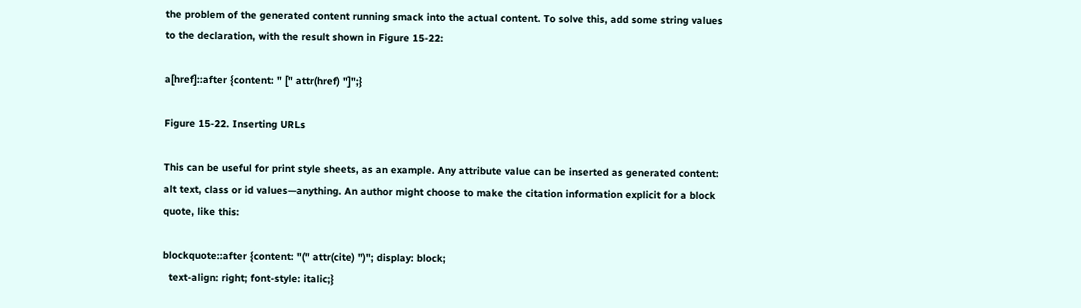the problem of the generated content running smack into the actual content. To solve this, add some string values to the declaration, with the result shown in Figure 15-22:

a[href]::after {content: " [" attr(href) "]";}

Figure 15-22. Inserting URLs

This can be useful for print style sheets, as an example. Any attribute value can be inserted as generated content: alt text, class or id values—anything. An author might choose to make the citation information explicit for a block quote, like this:

blockquote::after {content: "(" attr(cite) ")"; display: block;
  text-align: right; font-style: italic;}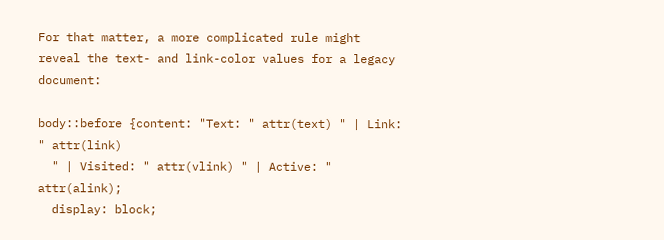For that matter, a more complicated rule might reveal the text- and link-color values for a legacy document:

body::before {content: "Text: " attr(text) " | Link: " attr(link)
  " | Visited: " attr(vlink) " | Active: " attr(alink);
  display: block;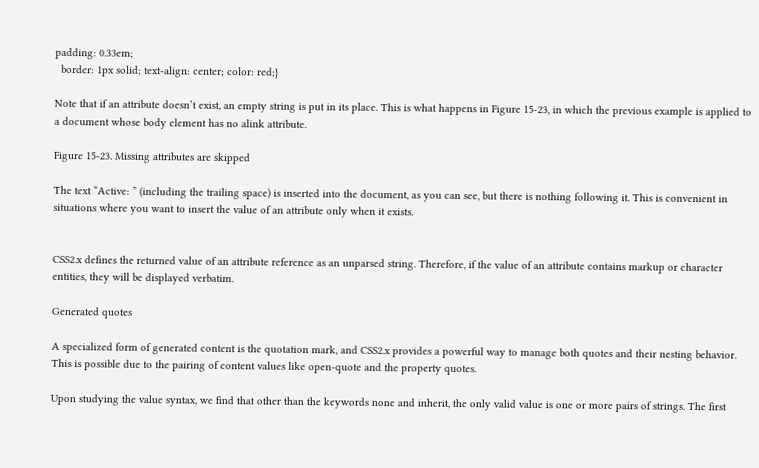padding: 0.33em;
  border: 1px solid; text-align: center; color: red;}

Note that if an attribute doesn’t exist, an empty string is put in its place. This is what happens in Figure 15-23, in which the previous example is applied to a document whose body element has no alink attribute.

Figure 15-23. Missing attributes are skipped

The text “Active: ” (including the trailing space) is inserted into the document, as you can see, but there is nothing following it. This is convenient in situations where you want to insert the value of an attribute only when it exists.


CSS2.x defines the returned value of an attribute reference as an unparsed string. Therefore, if the value of an attribute contains markup or character entities, they will be displayed verbatim.

Generated quotes

A specialized form of generated content is the quotation mark, and CSS2.x provides a powerful way to manage both quotes and their nesting behavior. This is possible due to the pairing of content values like open-quote and the property quotes.

Upon studying the value syntax, we find that other than the keywords none and inherit, the only valid value is one or more pairs of strings. The first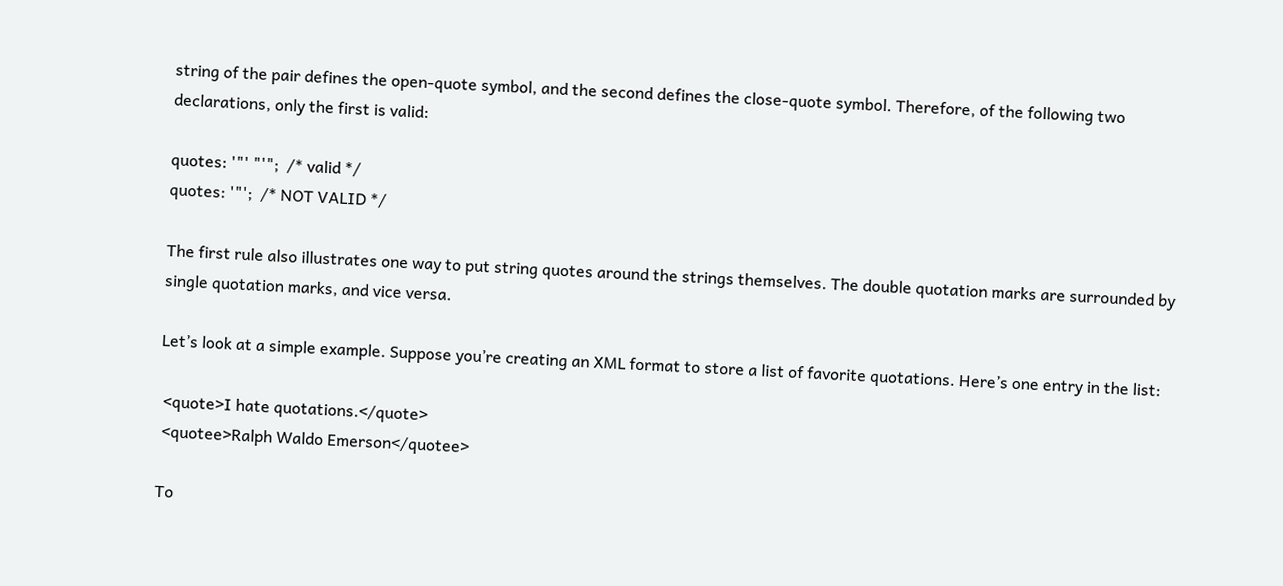string of the pair defines the open-quote symbol, and the second defines the close-quote symbol. Therefore, of the following two declarations, only the first is valid:

quotes: '"' "'";  /* valid */
quotes: '"';  /* NOT VALID */

The first rule also illustrates one way to put string quotes around the strings themselves. The double quotation marks are surrounded by single quotation marks, and vice versa.

Let’s look at a simple example. Suppose you’re creating an XML format to store a list of favorite quotations. Here’s one entry in the list:

 <quote>I hate quotations.</quote>
 <quotee>Ralph Waldo Emerson</quotee>

To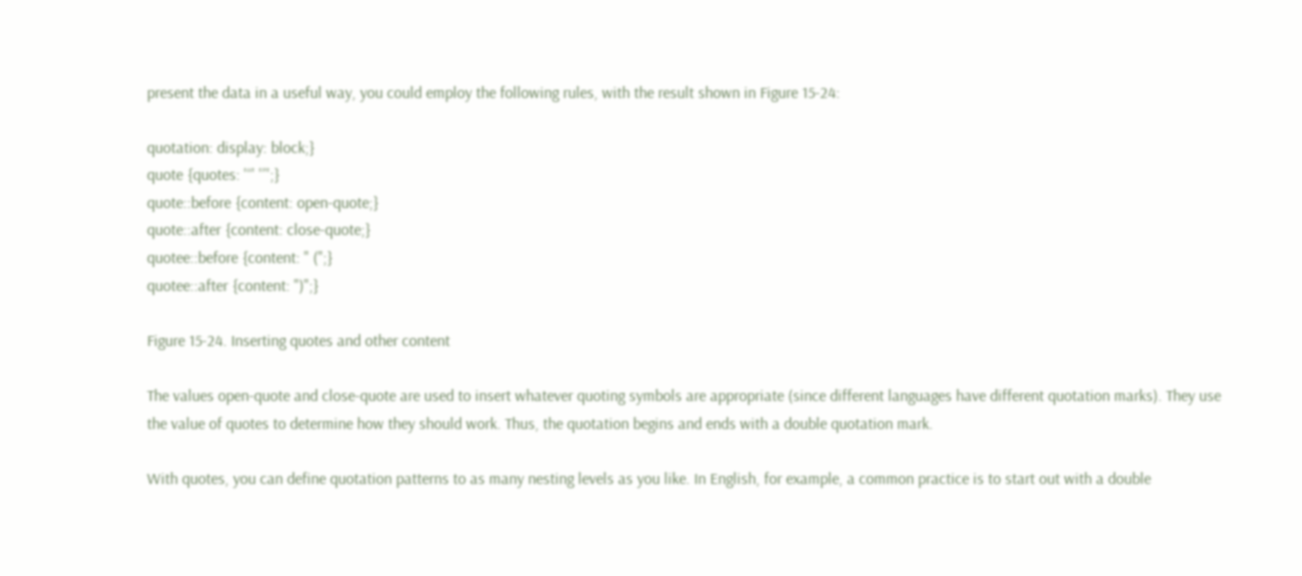present the data in a useful way, you could employ the following rules, with the result shown in Figure 15-24:

quotation: display: block;}
quote {quotes: '“' '”';}
quote::before {content: open-quote;}
quote::after {content: close-quote;}
quotee::before {content: " (";}
quotee::after {content: ")";}

Figure 15-24. Inserting quotes and other content

The values open-quote and close-quote are used to insert whatever quoting symbols are appropriate (since different languages have different quotation marks). They use the value of quotes to determine how they should work. Thus, the quotation begins and ends with a double quotation mark.

With quotes, you can define quotation patterns to as many nesting levels as you like. In English, for example, a common practice is to start out with a double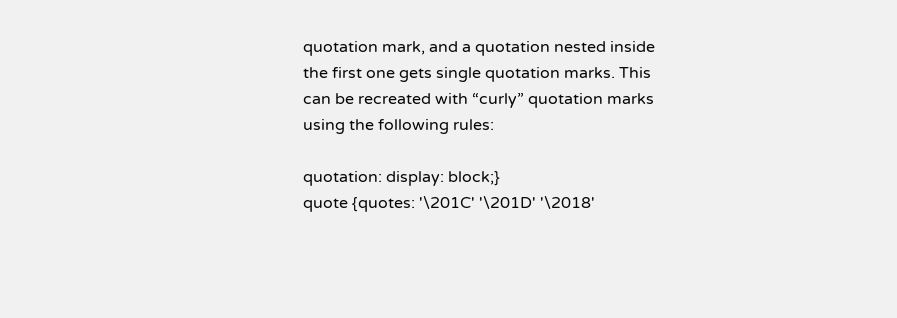quotation mark, and a quotation nested inside the first one gets single quotation marks. This can be recreated with “curly” quotation marks using the following rules:

quotation: display: block;}
quote {quotes: '\201C' '\201D' '\2018'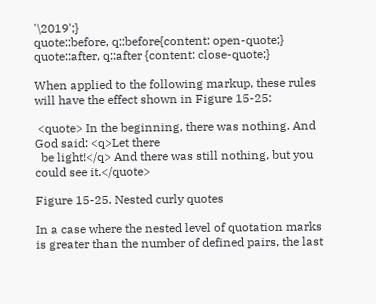'\2019';}
quote::before, q::before{content: open-quote;}
quote::after, q::after {content: close-quote;}

When applied to the following markup, these rules will have the effect shown in Figure 15-25:

 <quote> In the beginning, there was nothing. And God said: <q>Let there
  be light!</q> And there was still nothing, but you could see it.</quote>

Figure 15-25. Nested curly quotes

In a case where the nested level of quotation marks is greater than the number of defined pairs, the last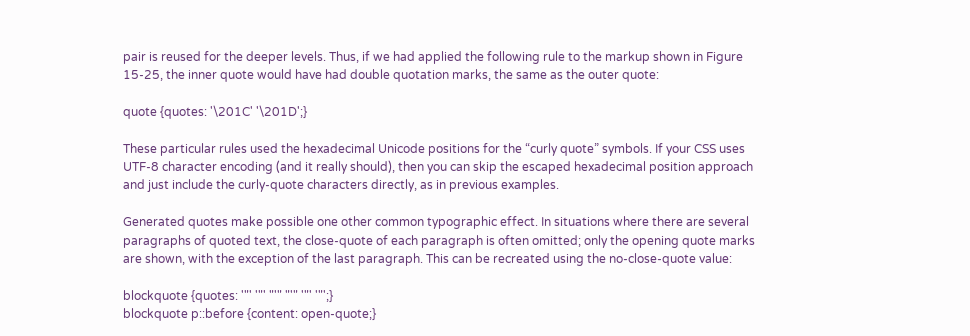pair is reused for the deeper levels. Thus, if we had applied the following rule to the markup shown in Figure 15-25, the inner quote would have had double quotation marks, the same as the outer quote:

quote {quotes: '\201C' '\201D';}

These particular rules used the hexadecimal Unicode positions for the “curly quote” symbols. If your CSS uses UTF-8 character encoding (and it really should), then you can skip the escaped hexadecimal position approach and just include the curly-quote characters directly, as in previous examples.

Generated quotes make possible one other common typographic effect. In situations where there are several paragraphs of quoted text, the close-quote of each paragraph is often omitted; only the opening quote marks are shown, with the exception of the last paragraph. This can be recreated using the no-close-quote value:

blockquote {quotes: '"' '"' "'" "'" '"' '"';}
blockquote p::before {content: open-quote;}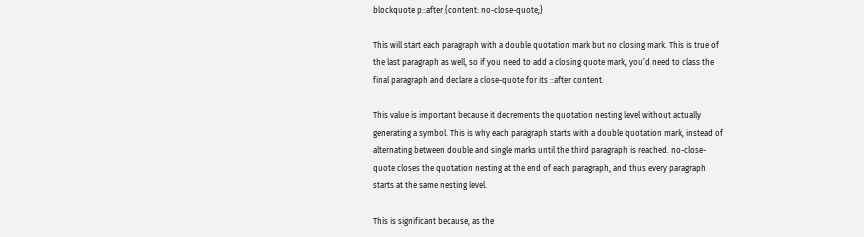blockquote p::after {content: no-close-quote;}

This will start each paragraph with a double quotation mark but no closing mark. This is true of the last paragraph as well, so if you need to add a closing quote mark, you’d need to class the final paragraph and declare a close-quote for its ::after content.

This value is important because it decrements the quotation nesting level without actually generating a symbol. This is why each paragraph starts with a double quotation mark, instead of alternating between double and single marks until the third paragraph is reached. no-close-quote closes the quotation nesting at the end of each paragraph, and thus every paragraph starts at the same nesting level.

This is significant because, as the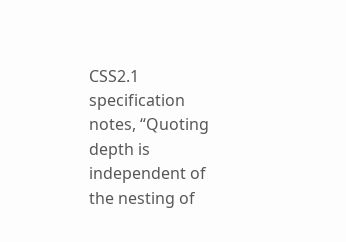CSS2.1 specification notes, “Quoting depth is independent of the nesting of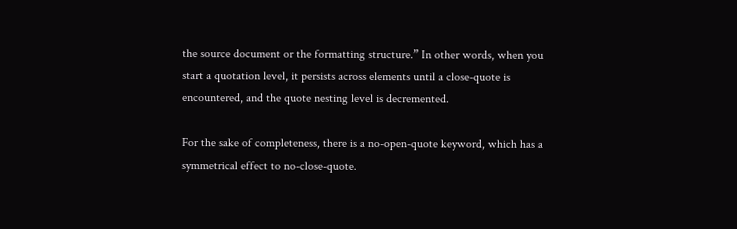the source document or the formatting structure.” In other words, when you start a quotation level, it persists across elements until a close-quote is encountered, and the quote nesting level is decremented.

For the sake of completeness, there is a no-open-quote keyword, which has a symmetrical effect to no-close-quote.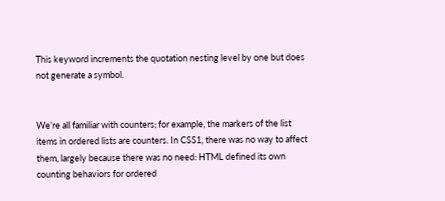This keyword increments the quotation nesting level by one but does not generate a symbol.


We’re all familiar with counters; for example, the markers of the list items in ordered lists are counters. In CSS1, there was no way to affect them, largely because there was no need: HTML defined its own counting behaviors for ordered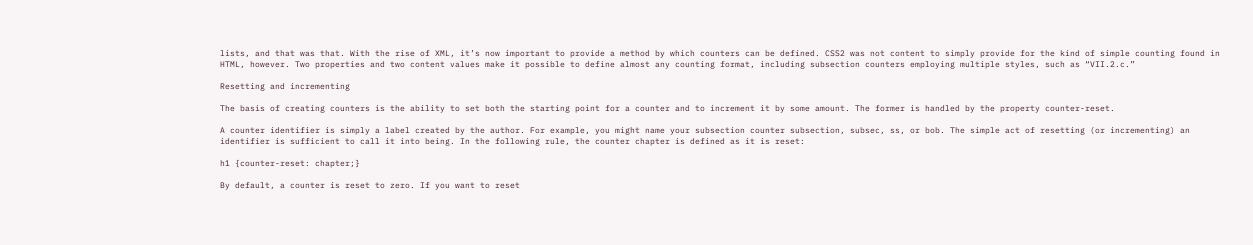lists, and that was that. With the rise of XML, it’s now important to provide a method by which counters can be defined. CSS2 was not content to simply provide for the kind of simple counting found in HTML, however. Two properties and two content values make it possible to define almost any counting format, including subsection counters employing multiple styles, such as “VII.2.c.”

Resetting and incrementing

The basis of creating counters is the ability to set both the starting point for a counter and to increment it by some amount. The former is handled by the property counter-reset.

A counter identifier is simply a label created by the author. For example, you might name your subsection counter subsection, subsec, ss, or bob. The simple act of resetting (or incrementing) an identifier is sufficient to call it into being. In the following rule, the counter chapter is defined as it is reset:

h1 {counter-reset: chapter;}

By default, a counter is reset to zero. If you want to reset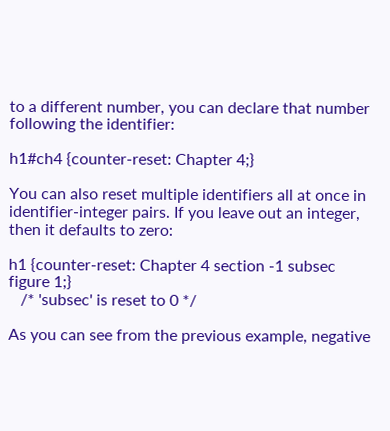to a different number, you can declare that number following the identifier:

h1#ch4 {counter-reset: Chapter 4;}

You can also reset multiple identifiers all at once in identifier-integer pairs. If you leave out an integer, then it defaults to zero:

h1 {counter-reset: Chapter 4 section -1 subsec figure 1;}
   /* 'subsec' is reset to 0 */

As you can see from the previous example, negative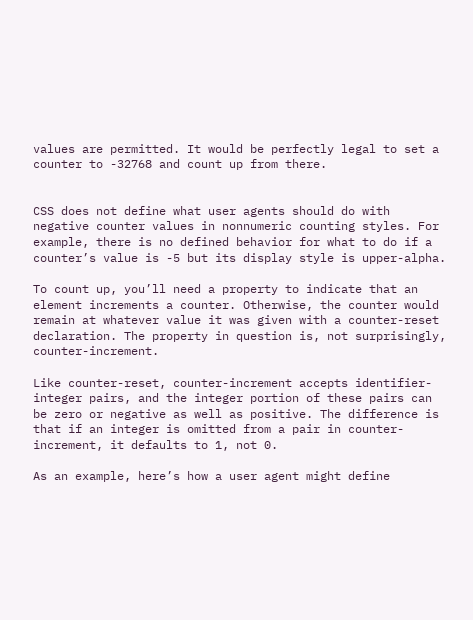values are permitted. It would be perfectly legal to set a counter to -32768 and count up from there.


CSS does not define what user agents should do with negative counter values in nonnumeric counting styles. For example, there is no defined behavior for what to do if a counter’s value is -5 but its display style is upper-alpha.

To count up, you’ll need a property to indicate that an element increments a counter. Otherwise, the counter would remain at whatever value it was given with a counter-reset declaration. The property in question is, not surprisingly, counter-increment.

Like counter-reset, counter-increment accepts identifier-integer pairs, and the integer portion of these pairs can be zero or negative as well as positive. The difference is that if an integer is omitted from a pair in counter-increment, it defaults to 1, not 0.

As an example, here’s how a user agent might define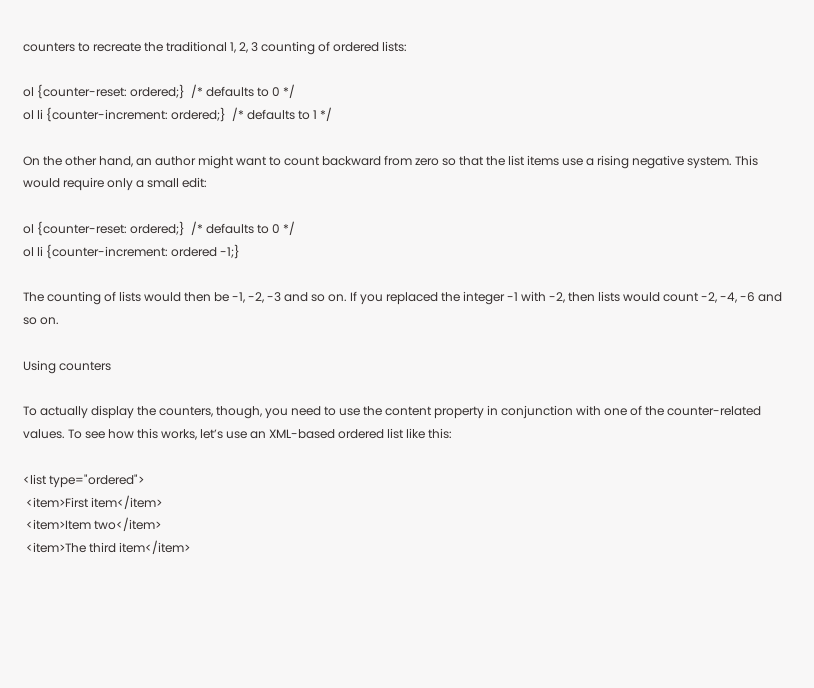counters to recreate the traditional 1, 2, 3 counting of ordered lists:

ol {counter-reset: ordered;}  /* defaults to 0 */
ol li {counter-increment: ordered;}  /* defaults to 1 */

On the other hand, an author might want to count backward from zero so that the list items use a rising negative system. This would require only a small edit:

ol {counter-reset: ordered;}  /* defaults to 0 */
ol li {counter-increment: ordered -1;}

The counting of lists would then be -1, -2, -3 and so on. If you replaced the integer -1 with -2, then lists would count -2, -4, -6 and so on.

Using counters

To actually display the counters, though, you need to use the content property in conjunction with one of the counter-related values. To see how this works, let’s use an XML-based ordered list like this:

<list type="ordered">
 <item>First item</item>
 <item>Item two</item>
 <item>The third item</item>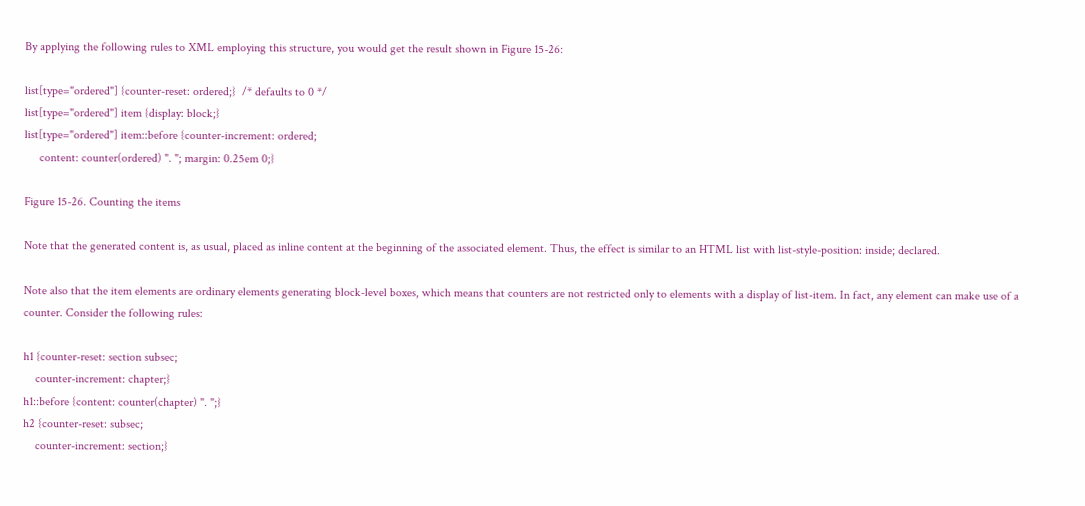By applying the following rules to XML employing this structure, you would get the result shown in Figure 15-26:

list[type="ordered"] {counter-reset: ordered;}  /* defaults to 0 */
list[type="ordered"] item {display: block;}
list[type="ordered"] item::before {counter-increment: ordered;
     content: counter(ordered) ". "; margin: 0.25em 0;}

Figure 15-26. Counting the items

Note that the generated content is, as usual, placed as inline content at the beginning of the associated element. Thus, the effect is similar to an HTML list with list-style-position: inside; declared.

Note also that the item elements are ordinary elements generating block-level boxes, which means that counters are not restricted only to elements with a display of list-item. In fact, any element can make use of a counter. Consider the following rules:

h1 {counter-reset: section subsec;
    counter-increment: chapter;}
h1::before {content: counter(chapter) ". ";}
h2 {counter-reset: subsec;
    counter-increment: section;}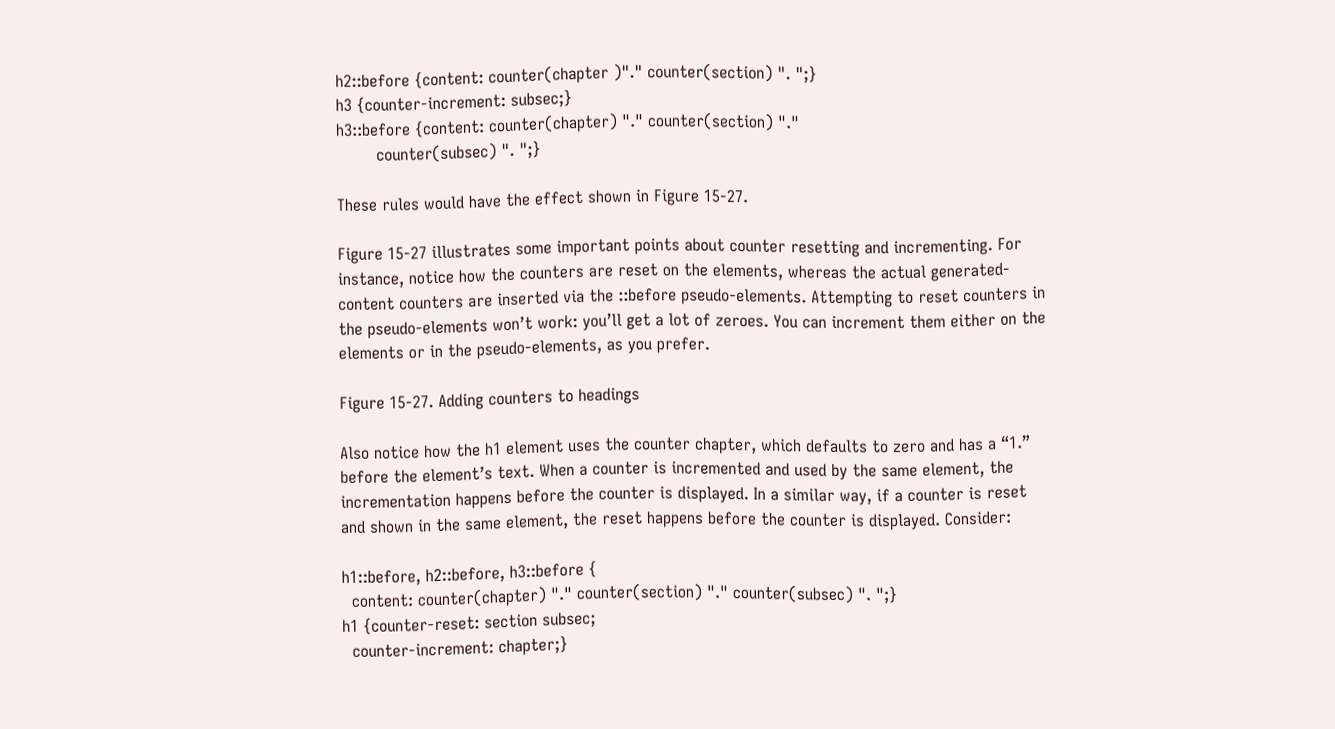h2::before {content: counter(chapter )"." counter(section) ". ";}
h3 {counter-increment: subsec;}
h3::before {content: counter(chapter) "." counter(section) "."
        counter(subsec) ". ";}

These rules would have the effect shown in Figure 15-27.

Figure 15-27 illustrates some important points about counter resetting and incrementing. For instance, notice how the counters are reset on the elements, whereas the actual generated-content counters are inserted via the ::before pseudo-elements. Attempting to reset counters in the pseudo-elements won’t work: you’ll get a lot of zeroes. You can increment them either on the elements or in the pseudo-elements, as you prefer.

Figure 15-27. Adding counters to headings

Also notice how the h1 element uses the counter chapter, which defaults to zero and has a “1.” before the element’s text. When a counter is incremented and used by the same element, the incrementation happens before the counter is displayed. In a similar way, if a counter is reset and shown in the same element, the reset happens before the counter is displayed. Consider:

h1::before, h2::before, h3::before {
  content: counter(chapter) "." counter(section) "." counter(subsec) ". ";}
h1 {counter-reset: section subsec;
  counter-increment: chapter;}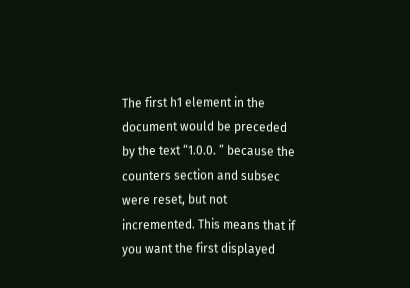The first h1 element in the document would be preceded by the text “1.0.0. ” because the counters section and subsec were reset, but not incremented. This means that if you want the first displayed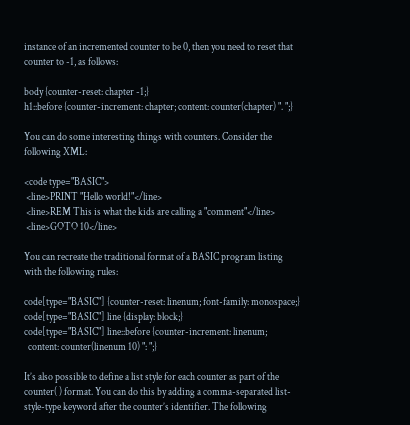instance of an incremented counter to be 0, then you need to reset that counter to -1, as follows:

body {counter-reset: chapter -1;}
h1::before {counter-increment: chapter; content: counter(chapter) ". ";}

You can do some interesting things with counters. Consider the following XML:

<code type="BASIC">
 <line>PRINT "Hello world!"</line>
 <line>REM This is what the kids are calling a "comment"</line>
 <line>GOTO 10</line>

You can recreate the traditional format of a BASIC program listing with the following rules:

code[type="BASIC"] {counter-reset: linenum; font-family: monospace;}
code[type="BASIC"] line {display: block;}
code[type="BASIC"] line::before {counter-increment: linenum;
  content: counter(linenum 10) ": ";}

It’s also possible to define a list style for each counter as part of the counter( ) format. You can do this by adding a comma-separated list-style-type keyword after the counter’s identifier. The following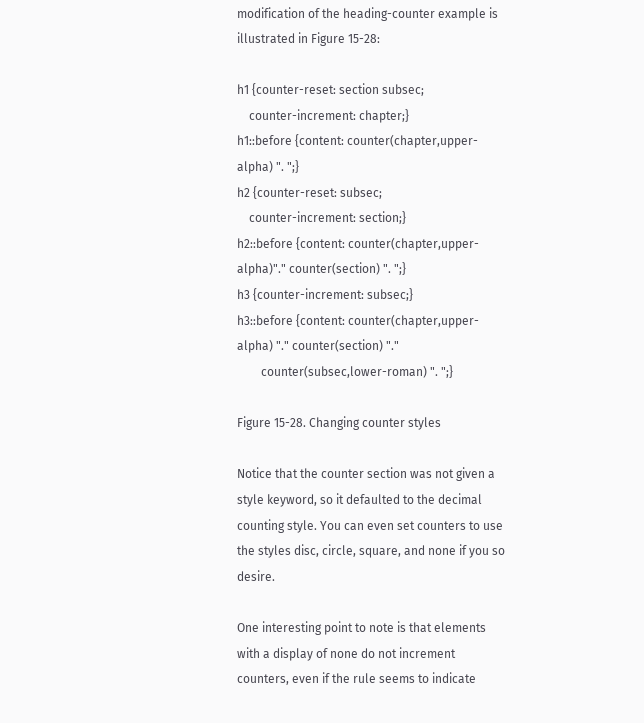modification of the heading-counter example is illustrated in Figure 15-28:

h1 {counter-reset: section subsec;
    counter-increment: chapter;}
h1::before {content: counter(chapter,upper-alpha) ". ";}
h2 {counter-reset: subsec;
    counter-increment: section;}
h2::before {content: counter(chapter,upper-alpha)"." counter(section) ". ";}
h3 {counter-increment: subsec;}
h3::before {content: counter(chapter,upper-alpha) "." counter(section) "."
        counter(subsec,lower-roman) ". ";}

Figure 15-28. Changing counter styles

Notice that the counter section was not given a style keyword, so it defaulted to the decimal counting style. You can even set counters to use the styles disc, circle, square, and none if you so desire.

One interesting point to note is that elements with a display of none do not increment counters, even if the rule seems to indicate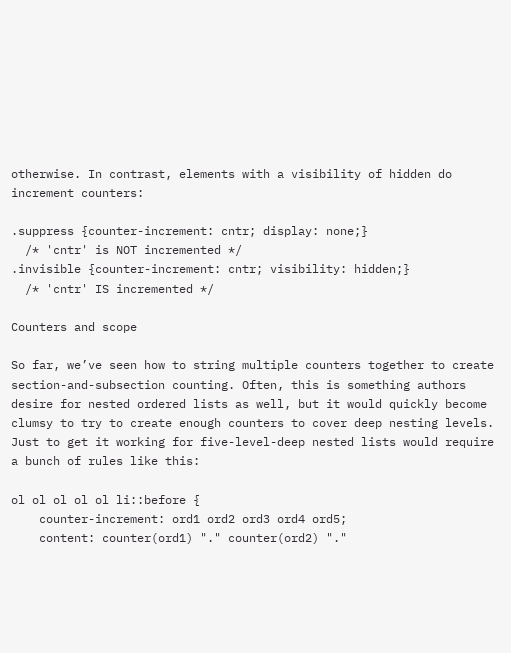otherwise. In contrast, elements with a visibility of hidden do increment counters:

.suppress {counter-increment: cntr; display: none;}
  /* 'cntr' is NOT incremented */
.invisible {counter-increment: cntr; visibility: hidden;}
  /* 'cntr' IS incremented */

Counters and scope

So far, we’ve seen how to string multiple counters together to create section-and-subsection counting. Often, this is something authors desire for nested ordered lists as well, but it would quickly become clumsy to try to create enough counters to cover deep nesting levels. Just to get it working for five-level-deep nested lists would require a bunch of rules like this:

ol ol ol ol ol li::before {
    counter-increment: ord1 ord2 ord3 ord4 ord5;
    content: counter(ord1) "." counter(ord2) "."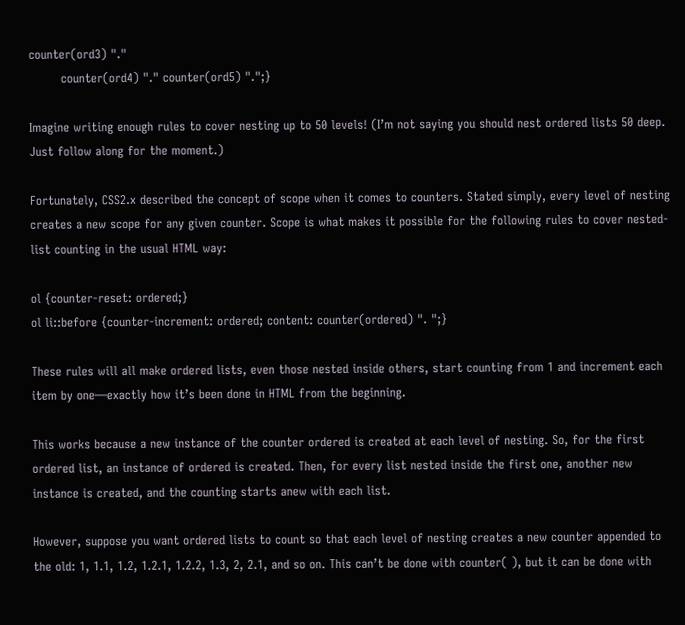counter(ord3) "."
        counter(ord4) "." counter(ord5) ".";}

Imagine writing enough rules to cover nesting up to 50 levels! (I’m not saying you should nest ordered lists 50 deep. Just follow along for the moment.)

Fortunately, CSS2.x described the concept of scope when it comes to counters. Stated simply, every level of nesting creates a new scope for any given counter. Scope is what makes it possible for the following rules to cover nested-list counting in the usual HTML way:

ol {counter-reset: ordered;}
ol li::before {counter-increment: ordered; content: counter(ordered) ". ";}

These rules will all make ordered lists, even those nested inside others, start counting from 1 and increment each item by one—exactly how it’s been done in HTML from the beginning.

This works because a new instance of the counter ordered is created at each level of nesting. So, for the first ordered list, an instance of ordered is created. Then, for every list nested inside the first one, another new instance is created, and the counting starts anew with each list.

However, suppose you want ordered lists to count so that each level of nesting creates a new counter appended to the old: 1, 1.1, 1.2, 1.2.1, 1.2.2, 1.3, 2, 2.1, and so on. This can’t be done with counter( ), but it can be done with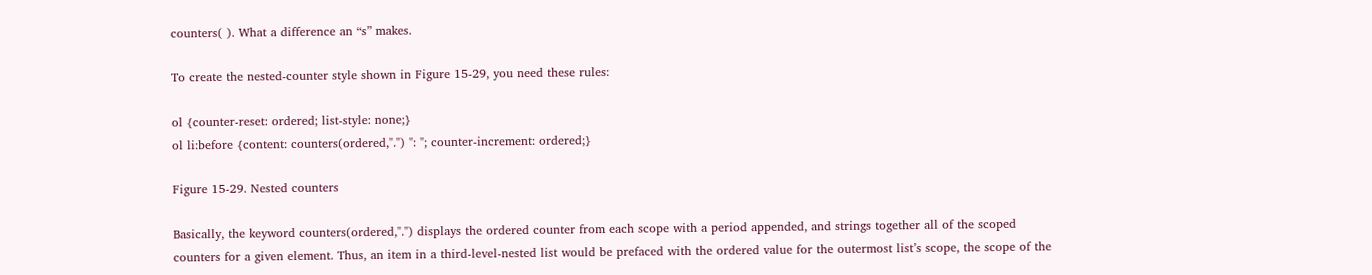counters( ). What a difference an “s” makes.

To create the nested-counter style shown in Figure 15-29, you need these rules:

ol {counter-reset: ordered; list-style: none;}
ol li:before {content: counters(ordered,".") ": "; counter-increment: ordered;}

Figure 15-29. Nested counters

Basically, the keyword counters(ordered,".") displays the ordered counter from each scope with a period appended, and strings together all of the scoped counters for a given element. Thus, an item in a third-level-nested list would be prefaced with the ordered value for the outermost list’s scope, the scope of the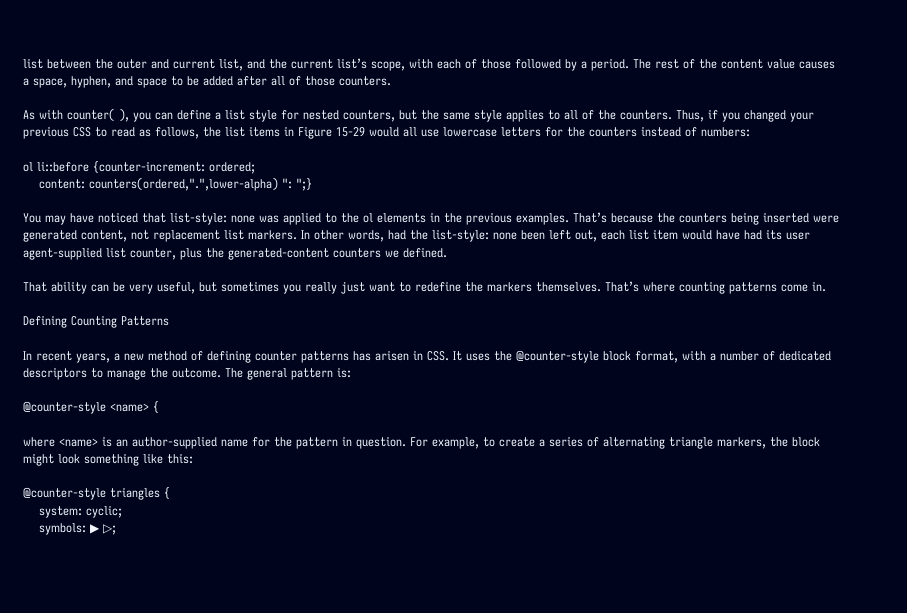list between the outer and current list, and the current list’s scope, with each of those followed by a period. The rest of the content value causes a space, hyphen, and space to be added after all of those counters.

As with counter( ), you can define a list style for nested counters, but the same style applies to all of the counters. Thus, if you changed your previous CSS to read as follows, the list items in Figure 15-29 would all use lowercase letters for the counters instead of numbers:

ol li::before {counter-increment: ordered;
    content: counters(ordered,".",lower-alpha) ": ";}

You may have noticed that list-style: none was applied to the ol elements in the previous examples. That’s because the counters being inserted were generated content, not replacement list markers. In other words, had the list-style: none been left out, each list item would have had its user agent-supplied list counter, plus the generated-content counters we defined.

That ability can be very useful, but sometimes you really just want to redefine the markers themselves. That’s where counting patterns come in.

Defining Counting Patterns

In recent years, a new method of defining counter patterns has arisen in CSS. It uses the @counter-style block format, with a number of dedicated descriptors to manage the outcome. The general pattern is:

@counter-style <name> {

where <name> is an author-supplied name for the pattern in question. For example, to create a series of alternating triangle markers, the block might look something like this:

@counter-style triangles {
    system: cyclic;
    symbols: ▶ ▷;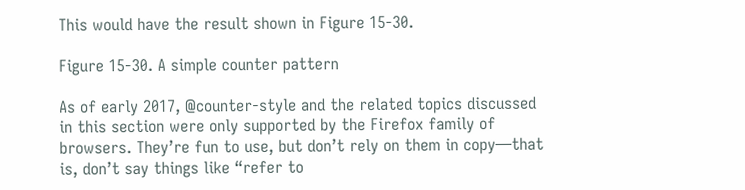This would have the result shown in Figure 15-30.

Figure 15-30. A simple counter pattern

As of early 2017, @counter-style and the related topics discussed in this section were only supported by the Firefox family of browsers. They’re fun to use, but don’t rely on them in copy—that is, don’t say things like “refer to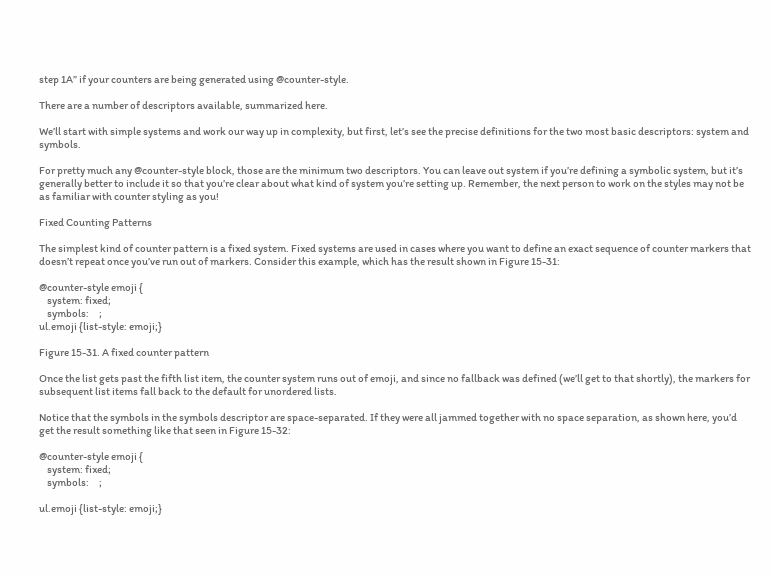step 1A” if your counters are being generated using @counter-style.

There are a number of descriptors available, summarized here.

We’ll start with simple systems and work our way up in complexity, but first, let’s see the precise definitions for the two most basic descriptors: system and symbols.

For pretty much any @counter-style block, those are the minimum two descriptors. You can leave out system if you’re defining a symbolic system, but it’s generally better to include it so that you’re clear about what kind of system you’re setting up. Remember, the next person to work on the styles may not be as familiar with counter styling as you!

Fixed Counting Patterns

The simplest kind of counter pattern is a fixed system. Fixed systems are used in cases where you want to define an exact sequence of counter markers that doesn’t repeat once you’ve run out of markers. Consider this example, which has the result shown in Figure 15-31:

@counter-style emoji {
    system: fixed;
    symbols:     ;
ul.emoji {list-style: emoji;}

Figure 15-31. A fixed counter pattern

Once the list gets past the fifth list item, the counter system runs out of emoji, and since no fallback was defined (we’ll get to that shortly), the markers for subsequent list items fall back to the default for unordered lists.

Notice that the symbols in the symbols descriptor are space-separated. If they were all jammed together with no space separation, as shown here, you’d get the result something like that seen in Figure 15-32:

@counter-style emoji {
    system: fixed;
    symbols:     ;

ul.emoji {list-style: emoji;}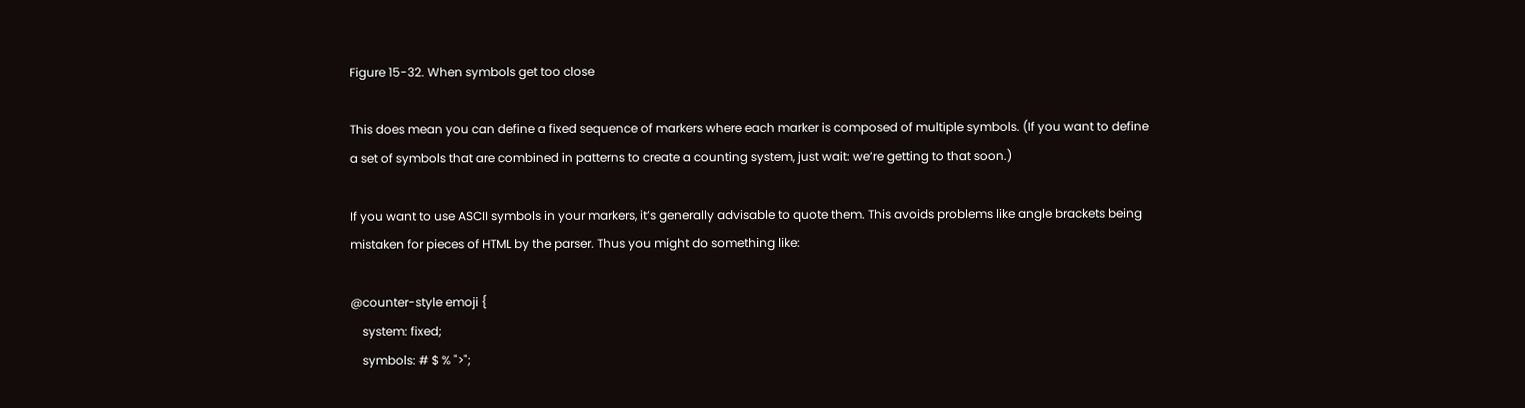Figure 15-32. When symbols get too close

This does mean you can define a fixed sequence of markers where each marker is composed of multiple symbols. (If you want to define a set of symbols that are combined in patterns to create a counting system, just wait: we’re getting to that soon.)

If you want to use ASCII symbols in your markers, it’s generally advisable to quote them. This avoids problems like angle brackets being mistaken for pieces of HTML by the parser. Thus you might do something like:

@counter-style emoji {
    system: fixed;
    symbols: # $ % ">";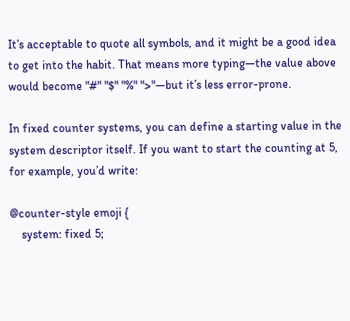It’s acceptable to quote all symbols, and it might be a good idea to get into the habit. That means more typing—the value above would become "#" "$" "%" ">"—but it’s less error-prone.

In fixed counter systems, you can define a starting value in the system descriptor itself. If you want to start the counting at 5, for example, you’d write:

@counter-style emoji {
    system: fixed 5;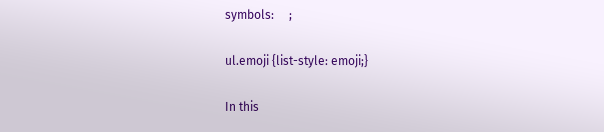symbols:     ;

ul.emoji {list-style: emoji;}

In this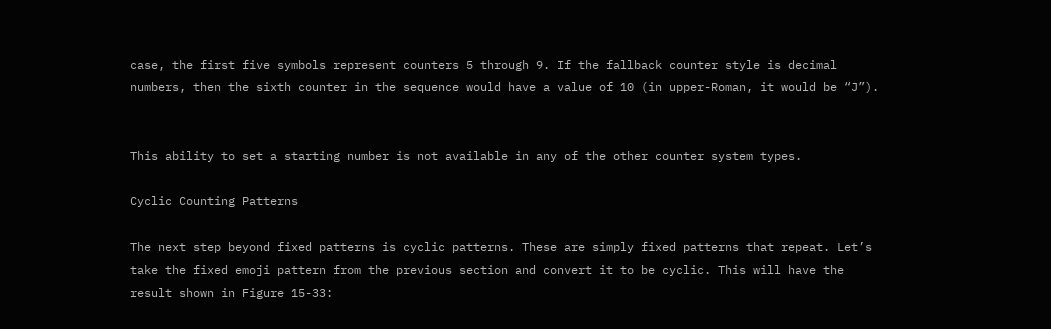case, the first five symbols represent counters 5 through 9. If the fallback counter style is decimal numbers, then the sixth counter in the sequence would have a value of 10 (in upper-Roman, it would be “J”).


This ability to set a starting number is not available in any of the other counter system types.

Cyclic Counting Patterns

The next step beyond fixed patterns is cyclic patterns. These are simply fixed patterns that repeat. Let’s take the fixed emoji pattern from the previous section and convert it to be cyclic. This will have the result shown in Figure 15-33: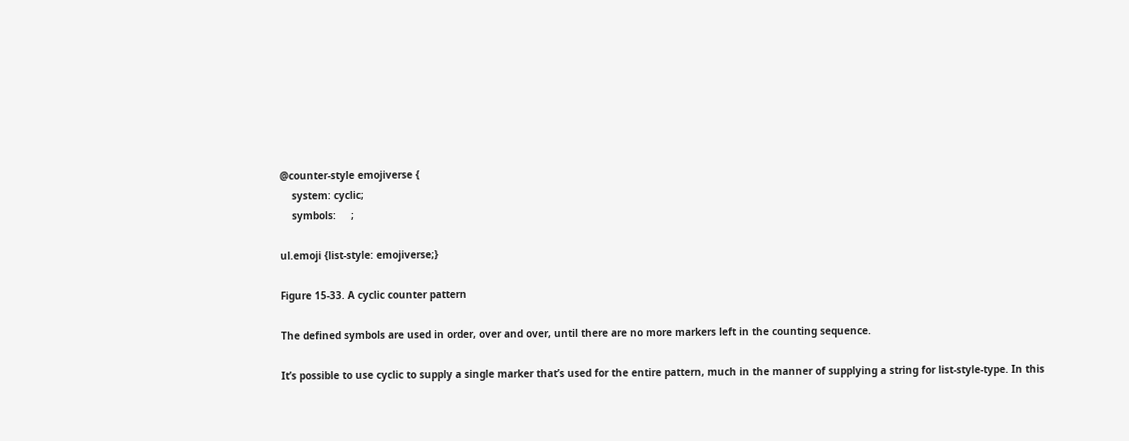@counter-style emojiverse {
    system: cyclic;
    symbols:     ;

ul.emoji {list-style: emojiverse;}

Figure 15-33. A cyclic counter pattern

The defined symbols are used in order, over and over, until there are no more markers left in the counting sequence.

It’s possible to use cyclic to supply a single marker that’s used for the entire pattern, much in the manner of supplying a string for list-style-type. In this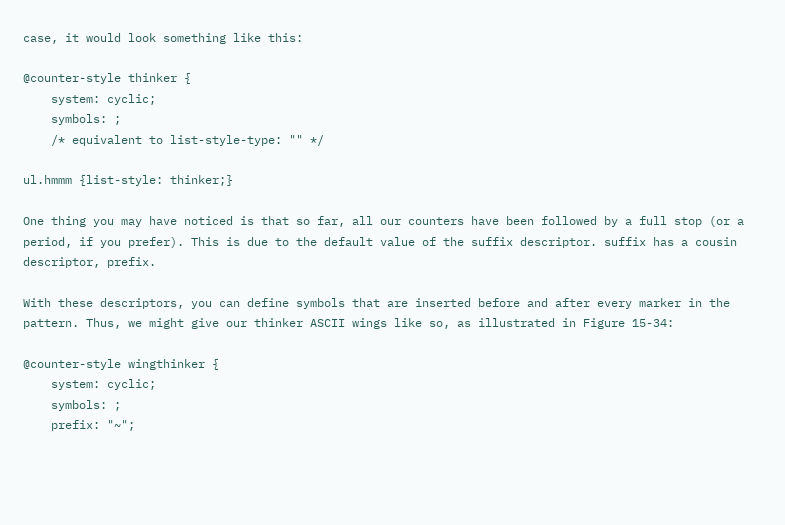case, it would look something like this:

@counter-style thinker {
    system: cyclic;
    symbols: ;
    /* equivalent to list-style-type: "" */

ul.hmmm {list-style: thinker;}

One thing you may have noticed is that so far, all our counters have been followed by a full stop (or a period, if you prefer). This is due to the default value of the suffix descriptor. suffix has a cousin descriptor, prefix.

With these descriptors, you can define symbols that are inserted before and after every marker in the pattern. Thus, we might give our thinker ASCII wings like so, as illustrated in Figure 15-34:

@counter-style wingthinker {
    system: cyclic;
    symbols: ;
    prefix: "~";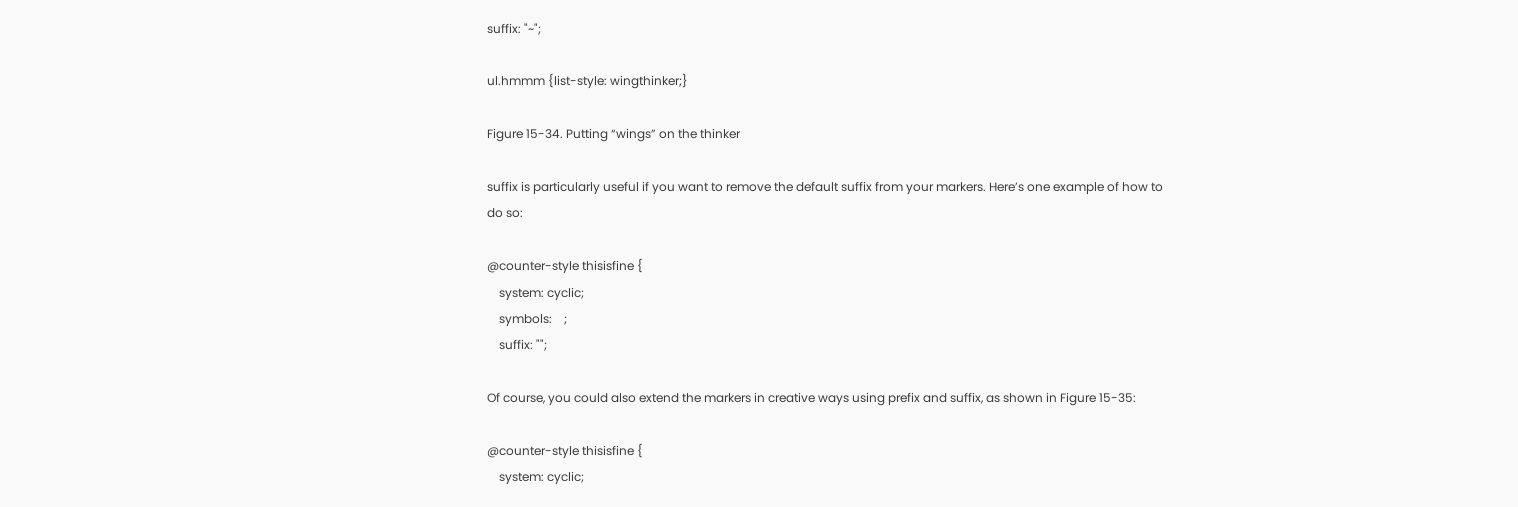suffix: "~";

ul.hmmm {list-style: wingthinker;}

Figure 15-34. Putting “wings” on the thinker

suffix is particularly useful if you want to remove the default suffix from your markers. Here’s one example of how to do so:

@counter-style thisisfine {
    system: cyclic;
    symbols:    ;
    suffix: "";

Of course, you could also extend the markers in creative ways using prefix and suffix, as shown in Figure 15-35:

@counter-style thisisfine {
    system: cyclic;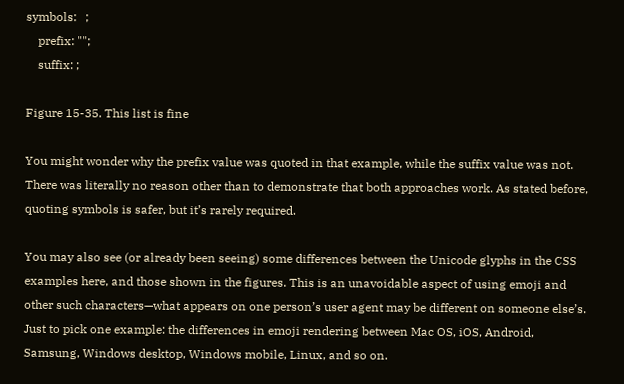symbols:   ;
    prefix: "";
    suffix: ;

Figure 15-35. This list is fine

You might wonder why the prefix value was quoted in that example, while the suffix value was not. There was literally no reason other than to demonstrate that both approaches work. As stated before, quoting symbols is safer, but it’s rarely required.

You may also see (or already been seeing) some differences between the Unicode glyphs in the CSS examples here, and those shown in the figures. This is an unavoidable aspect of using emoji and other such characters—what appears on one person’s user agent may be different on someone else’s. Just to pick one example: the differences in emoji rendering between Mac OS, iOS, Android, Samsung, Windows desktop, Windows mobile, Linux, and so on.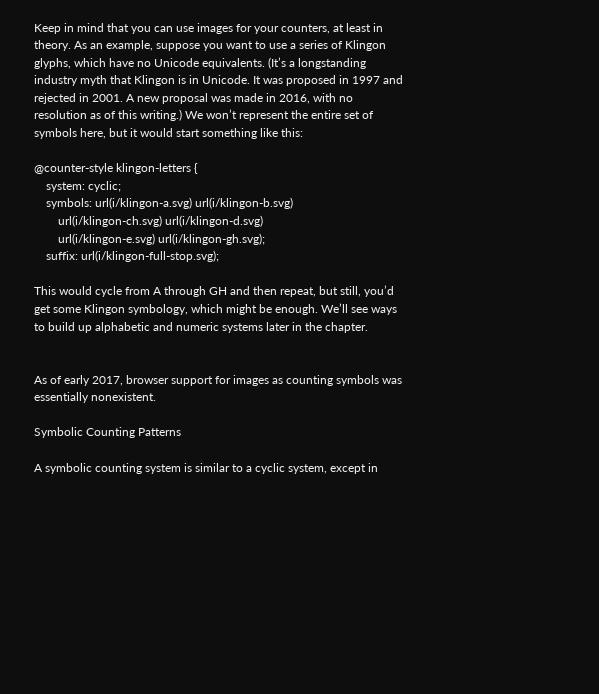Keep in mind that you can use images for your counters, at least in theory. As an example, suppose you want to use a series of Klingon glyphs, which have no Unicode equivalents. (It’s a longstanding industry myth that Klingon is in Unicode. It was proposed in 1997 and rejected in 2001. A new proposal was made in 2016, with no resolution as of this writing.) We won’t represent the entire set of symbols here, but it would start something like this:

@counter-style klingon-letters {
    system: cyclic;
    symbols: url(i/klingon-a.svg) url(i/klingon-b.svg)
        url(i/klingon-ch.svg) url(i/klingon-d.svg)
        url(i/klingon-e.svg) url(i/klingon-gh.svg);
    suffix: url(i/klingon-full-stop.svg);

This would cycle from A through GH and then repeat, but still, you’d get some Klingon symbology, which might be enough. We’ll see ways to build up alphabetic and numeric systems later in the chapter.


As of early 2017, browser support for images as counting symbols was essentially nonexistent.

Symbolic Counting Patterns

A symbolic counting system is similar to a cyclic system, except in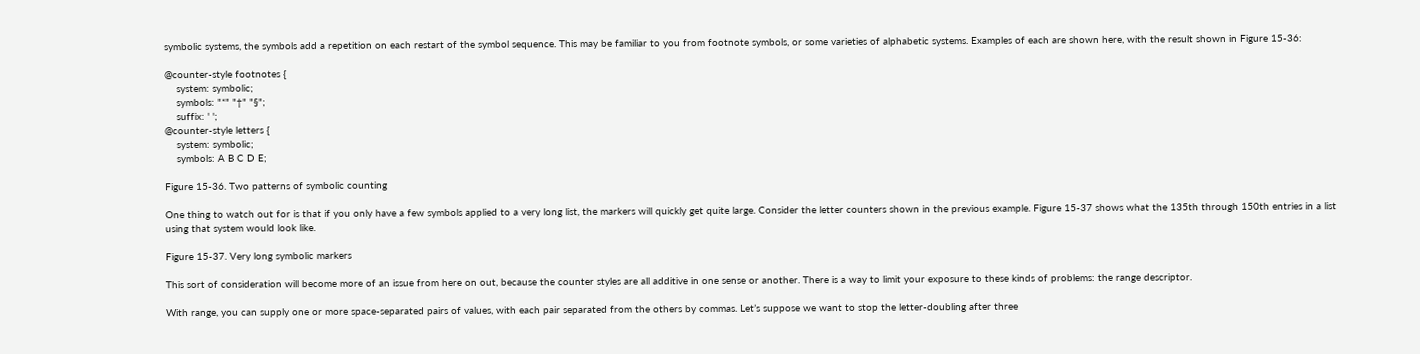symbolic systems, the symbols add a repetition on each restart of the symbol sequence. This may be familiar to you from footnote symbols, or some varieties of alphabetic systems. Examples of each are shown here, with the result shown in Figure 15-36:

@counter-style footnotes {
    system: symbolic;
    symbols: "*" "†" "§";
    suffix: ' ';
@counter-style letters {
    system: symbolic;
    symbols: A B C D E;

Figure 15-36. Two patterns of symbolic counting

One thing to watch out for is that if you only have a few symbols applied to a very long list, the markers will quickly get quite large. Consider the letter counters shown in the previous example. Figure 15-37 shows what the 135th through 150th entries in a list using that system would look like.

Figure 15-37. Very long symbolic markers

This sort of consideration will become more of an issue from here on out, because the counter styles are all additive in one sense or another. There is a way to limit your exposure to these kinds of problems: the range descriptor.

With range, you can supply one or more space-separated pairs of values, with each pair separated from the others by commas. Let’s suppose we want to stop the letter-doubling after three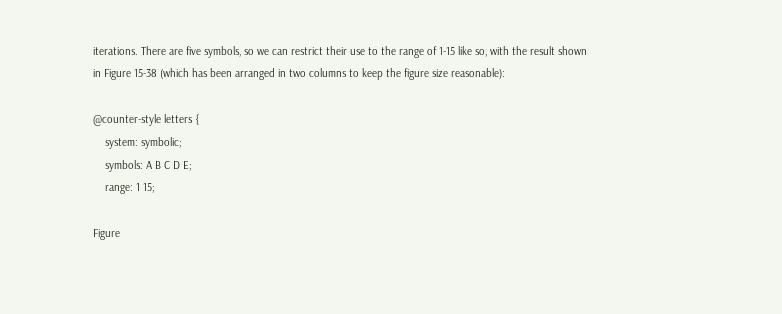iterations. There are five symbols, so we can restrict their use to the range of 1-15 like so, with the result shown in Figure 15-38 (which has been arranged in two columns to keep the figure size reasonable):

@counter-style letters {
    system: symbolic;
    symbols: A B C D E;
    range: 1 15;

Figure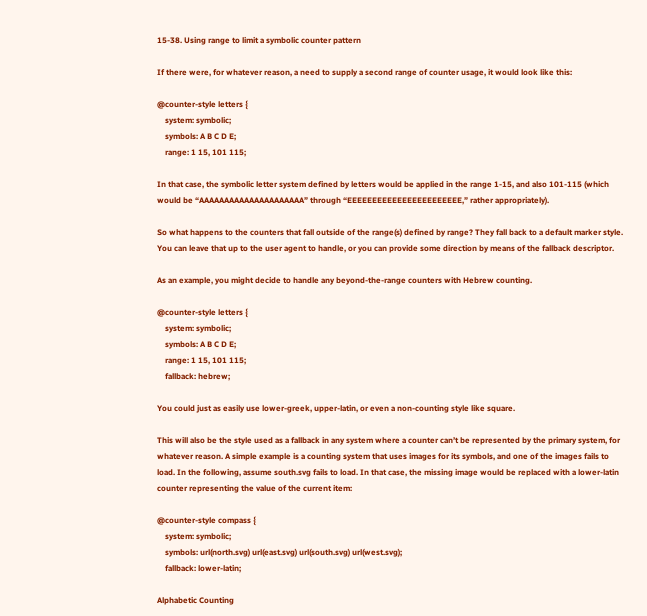15-38. Using range to limit a symbolic counter pattern

If there were, for whatever reason, a need to supply a second range of counter usage, it would look like this:

@counter-style letters {
    system: symbolic;
    symbols: A B C D E;
    range: 1 15, 101 115;

In that case, the symbolic letter system defined by letters would be applied in the range 1-15, and also 101-115 (which would be “AAAAAAAAAAAAAAAAAAAAA” through “EEEEEEEEEEEEEEEEEEEEEEE,” rather appropriately).

So what happens to the counters that fall outside of the range(s) defined by range? They fall back to a default marker style. You can leave that up to the user agent to handle, or you can provide some direction by means of the fallback descriptor.

As an example, you might decide to handle any beyond-the-range counters with Hebrew counting.

@counter-style letters {
    system: symbolic;
    symbols: A B C D E;
    range: 1 15, 101 115;
    fallback: hebrew;

You could just as easily use lower-greek, upper-latin, or even a non-counting style like square.

This will also be the style used as a fallback in any system where a counter can’t be represented by the primary system, for whatever reason. A simple example is a counting system that uses images for its symbols, and one of the images fails to load. In the following, assume south.svg fails to load. In that case, the missing image would be replaced with a lower-latin counter representing the value of the current item:

@counter-style compass {
    system: symbolic;
    symbols: url(north.svg) url(east.svg) url(south.svg) url(west.svg);
    fallback: lower-latin;

Alphabetic Counting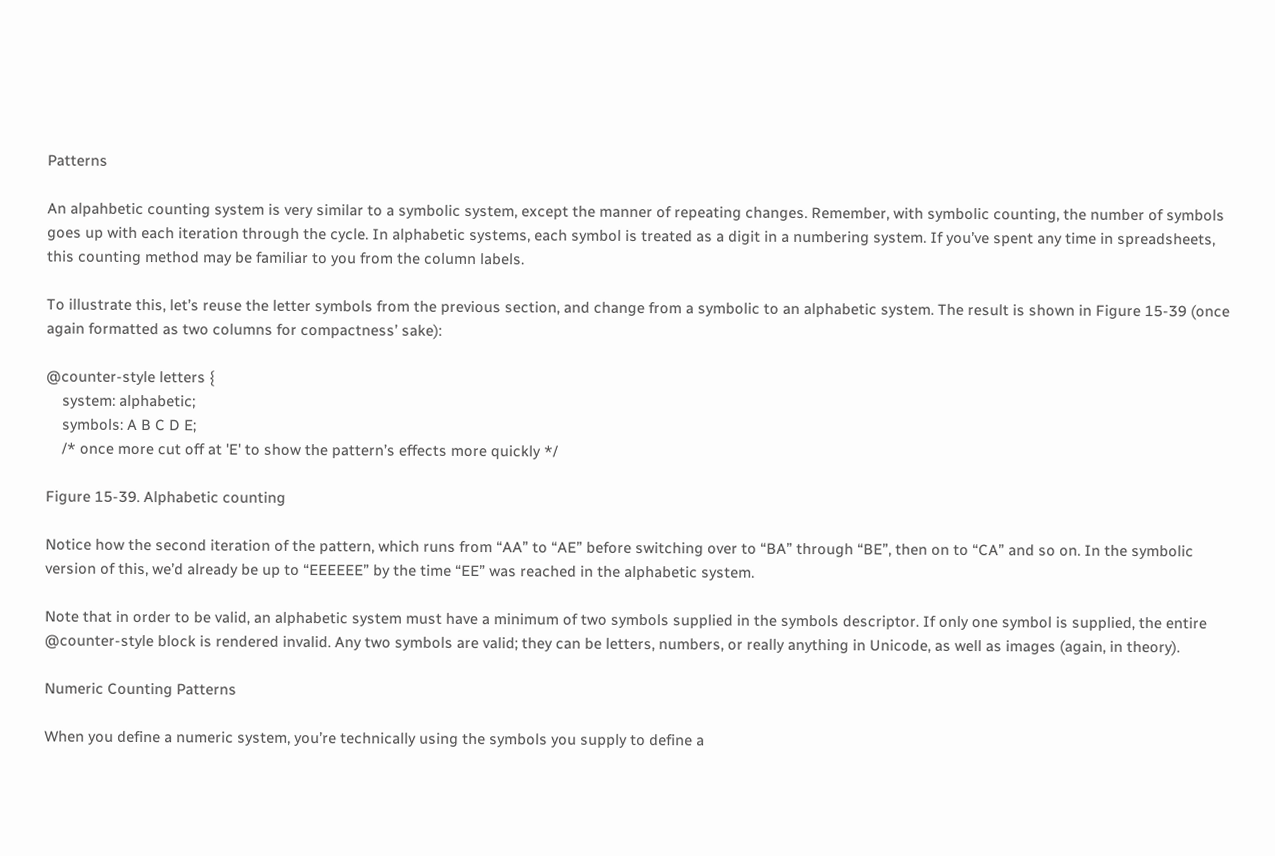Patterns

An alpahbetic counting system is very similar to a symbolic system, except the manner of repeating changes. Remember, with symbolic counting, the number of symbols goes up with each iteration through the cycle. In alphabetic systems, each symbol is treated as a digit in a numbering system. If you’ve spent any time in spreadsheets, this counting method may be familiar to you from the column labels.

To illustrate this, let’s reuse the letter symbols from the previous section, and change from a symbolic to an alphabetic system. The result is shown in Figure 15-39 (once again formatted as two columns for compactness’ sake):

@counter-style letters {
    system: alphabetic;
    symbols: A B C D E;
    /* once more cut off at 'E' to show the pattern’s effects more quickly */

Figure 15-39. Alphabetic counting

Notice how the second iteration of the pattern, which runs from “AA” to “AE” before switching over to “BA” through “BE”, then on to “CA” and so on. In the symbolic version of this, we’d already be up to “EEEEEE” by the time “EE” was reached in the alphabetic system.

Note that in order to be valid, an alphabetic system must have a minimum of two symbols supplied in the symbols descriptor. If only one symbol is supplied, the entire @counter-style block is rendered invalid. Any two symbols are valid; they can be letters, numbers, or really anything in Unicode, as well as images (again, in theory).

Numeric Counting Patterns

When you define a numeric system, you’re technically using the symbols you supply to define a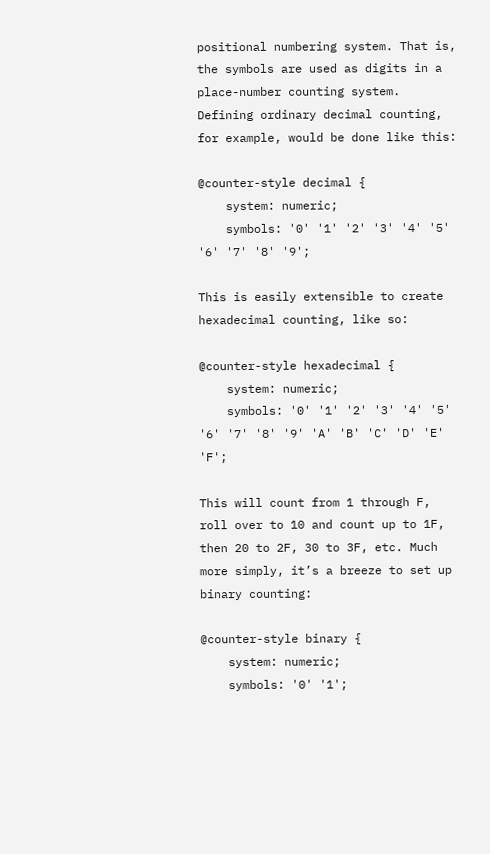positional numbering system. That is, the symbols are used as digits in a place-number counting system. Defining ordinary decimal counting, for example, would be done like this:

@counter-style decimal {
    system: numeric;
    symbols: '0' '1' '2' '3' '4' '5' '6' '7' '8' '9';

This is easily extensible to create hexadecimal counting, like so:

@counter-style hexadecimal {
    system: numeric;
    symbols: '0' '1' '2' '3' '4' '5' '6' '7' '8' '9' 'A' 'B' 'C' 'D' 'E' 'F';

This will count from 1 through F, roll over to 10 and count up to 1F, then 20 to 2F, 30 to 3F, etc. Much more simply, it’s a breeze to set up binary counting:

@counter-style binary {
    system: numeric;
    symbols: '0' '1';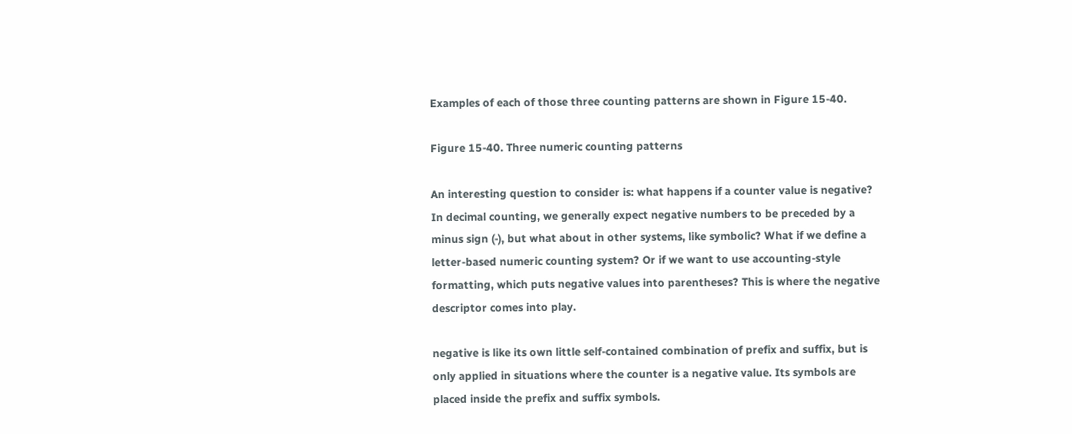Examples of each of those three counting patterns are shown in Figure 15-40.

Figure 15-40. Three numeric counting patterns

An interesting question to consider is: what happens if a counter value is negative? In decimal counting, we generally expect negative numbers to be preceded by a minus sign (-), but what about in other systems, like symbolic? What if we define a letter-based numeric counting system? Or if we want to use accounting-style formatting, which puts negative values into parentheses? This is where the negative descriptor comes into play.

negative is like its own little self-contained combination of prefix and suffix, but is only applied in situations where the counter is a negative value. Its symbols are placed inside the prefix and suffix symbols.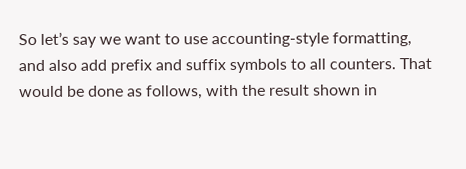So let’s say we want to use accounting-style formatting, and also add prefix and suffix symbols to all counters. That would be done as follows, with the result shown in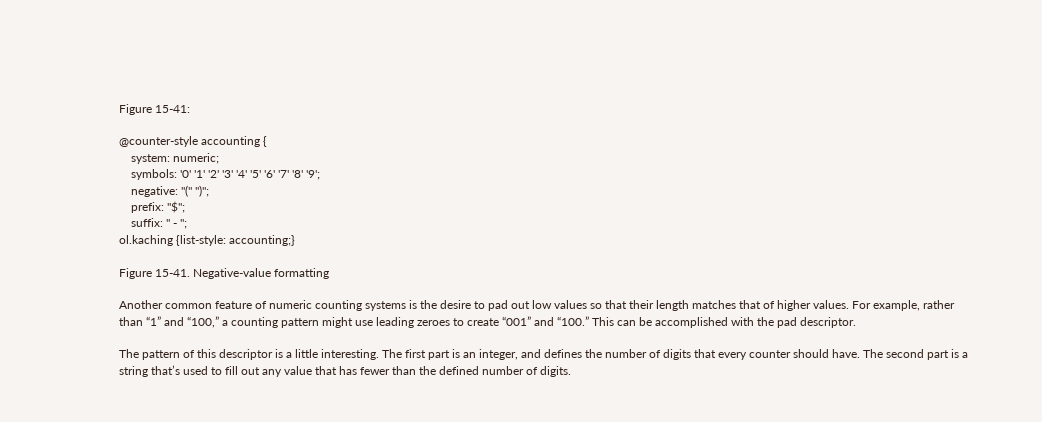Figure 15-41:

@counter-style accounting {
    system: numeric;
    symbols: '0' '1' '2' '3' '4' '5' '6' '7' '8' '9';
    negative: "(" ")";
    prefix: "$";
    suffix: " - ";
ol.kaching {list-style: accounting;}

Figure 15-41. Negative-value formatting

Another common feature of numeric counting systems is the desire to pad out low values so that their length matches that of higher values. For example, rather than “1” and “100,” a counting pattern might use leading zeroes to create “001” and “100.” This can be accomplished with the pad descriptor.

The pattern of this descriptor is a little interesting. The first part is an integer, and defines the number of digits that every counter should have. The second part is a string that’s used to fill out any value that has fewer than the defined number of digits.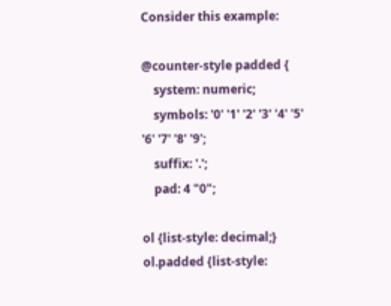Consider this example:

@counter-style padded {
    system: numeric;
    symbols: '0' '1' '2' '3' '4' '5' '6' '7' '8' '9';
    suffix: '.';
    pad: 4 "0";

ol {list-style: decimal;}
ol.padded {list-style: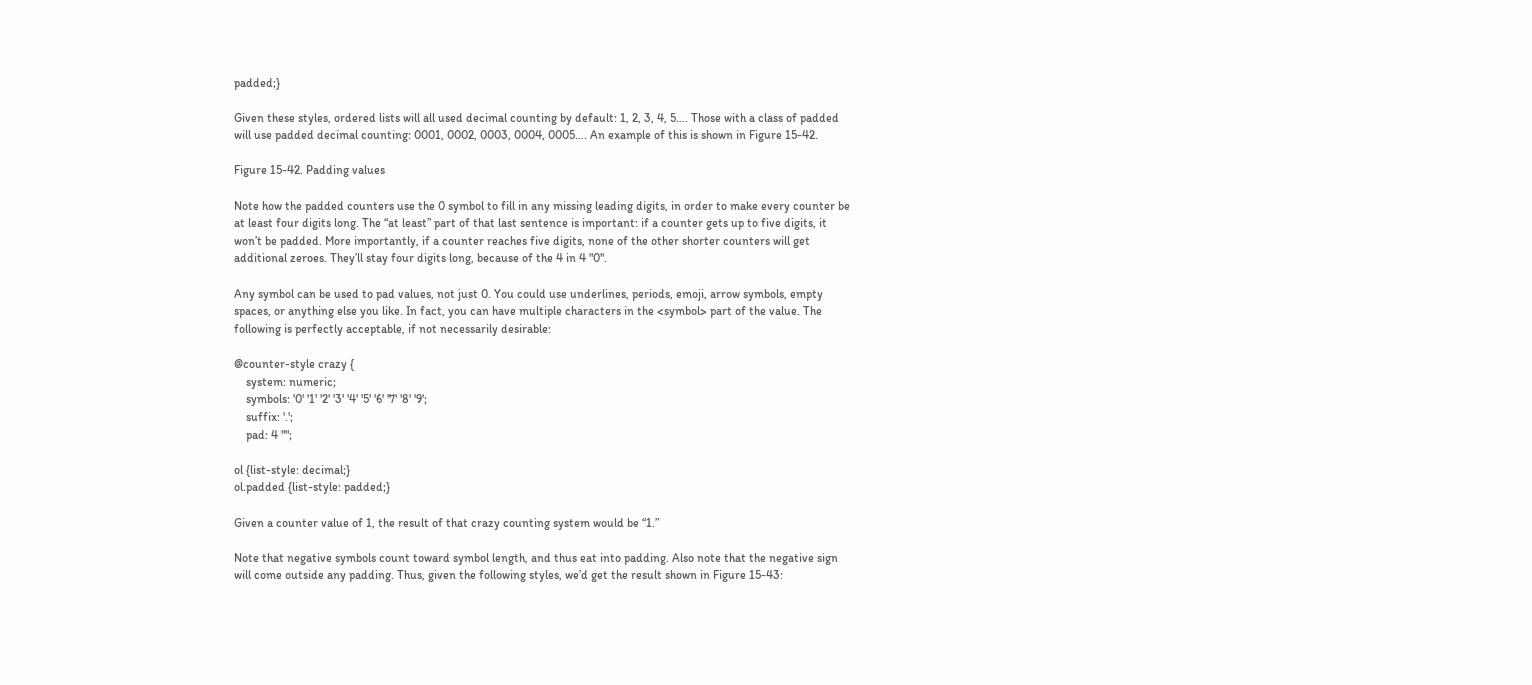padded;}

Given these styles, ordered lists will all used decimal counting by default: 1, 2, 3, 4, 5…. Those with a class of padded will use padded decimal counting: 0001, 0002, 0003, 0004, 0005…. An example of this is shown in Figure 15-42.

Figure 15-42. Padding values

Note how the padded counters use the 0 symbol to fill in any missing leading digits, in order to make every counter be at least four digits long. The “at least” part of that last sentence is important: if a counter gets up to five digits, it won’t be padded. More importantly, if a counter reaches five digits, none of the other shorter counters will get additional zeroes. They’ll stay four digits long, because of the 4 in 4 "0".

Any symbol can be used to pad values, not just 0. You could use underlines, periods, emoji, arrow symbols, empty spaces, or anything else you like. In fact, you can have multiple characters in the <symbol> part of the value. The following is perfectly acceptable, if not necessarily desirable:

@counter-style crazy {
    system: numeric;
    symbols: '0' '1' '2' '3' '4' '5' '6' '7' '8' '9';
    suffix: '.';
    pad: 4 "";

ol {list-style: decimal;}
ol.padded {list-style: padded;}

Given a counter value of 1, the result of that crazy counting system would be “1.”

Note that negative symbols count toward symbol length, and thus eat into padding. Also note that the negative sign will come outside any padding. Thus, given the following styles, we’d get the result shown in Figure 15-43: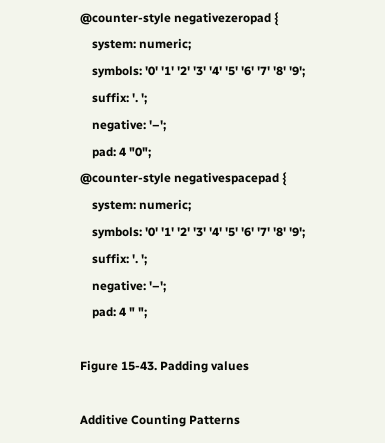@counter-style negativezeropad {
    system: numeric;
    symbols: '0' '1' '2' '3' '4' '5' '6' '7' '8' '9';
    suffix: '. ';
    negative: '–';
    pad: 4 "0";
@counter-style negativespacepad {
    system: numeric;
    symbols: '0' '1' '2' '3' '4' '5' '6' '7' '8' '9';
    suffix: '. ';
    negative: '–';
    pad: 4 " ";

Figure 15-43. Padding values

Additive Counting Patterns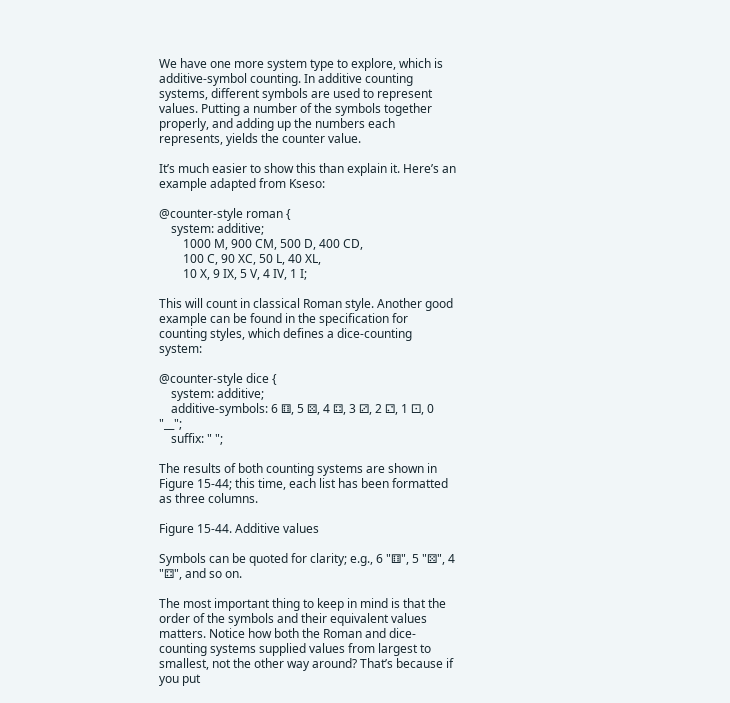We have one more system type to explore, which is additive-symbol counting. In additive counting systems, different symbols are used to represent values. Putting a number of the symbols together properly, and adding up the numbers each represents, yields the counter value.

It’s much easier to show this than explain it. Here’s an example adapted from Kseso:

@counter-style roman {
    system: additive;
        1000 M, 900 CM, 500 D, 400 CD,
        100 C, 90 XC, 50 L, 40 XL,
        10 X, 9 IX, 5 V, 4 IV, 1 I;

This will count in classical Roman style. Another good example can be found in the specification for counting styles, which defines a dice-counting system:

@counter-style dice {
    system: additive;
    additive-symbols: 6 ⚅, 5 ⚄, 4 ⚃, 3 ⚂, 2 ⚁, 1 ⚀, 0 "__";
    suffix: " ";

The results of both counting systems are shown in Figure 15-44; this time, each list has been formatted as three columns.

Figure 15-44. Additive values

Symbols can be quoted for clarity; e.g., 6 "⚅", 5 "⚄", 4 "⚃", and so on.

The most important thing to keep in mind is that the order of the symbols and their equivalent values matters. Notice how both the Roman and dice-counting systems supplied values from largest to smallest, not the other way around? That’s because if you put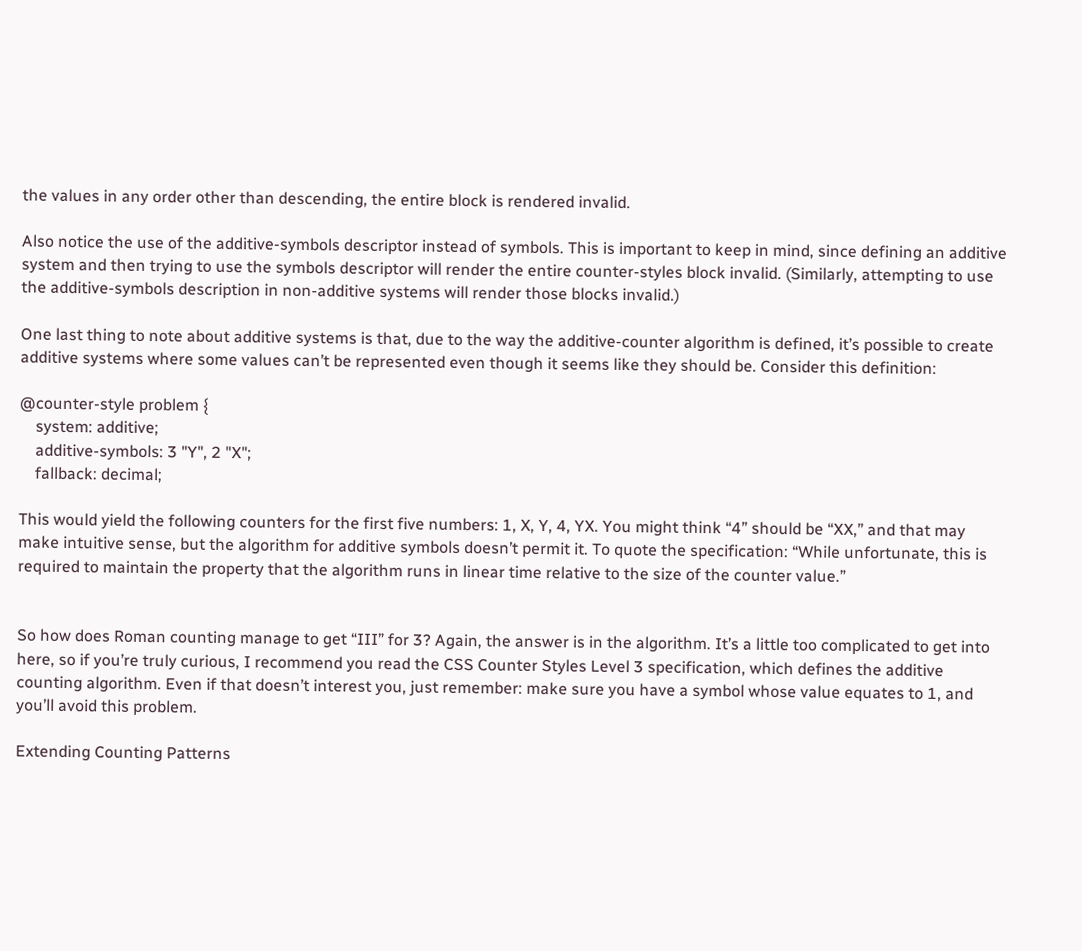the values in any order other than descending, the entire block is rendered invalid.

Also notice the use of the additive-symbols descriptor instead of symbols. This is important to keep in mind, since defining an additive system and then trying to use the symbols descriptor will render the entire counter-styles block invalid. (Similarly, attempting to use the additive-symbols description in non-additive systems will render those blocks invalid.)

One last thing to note about additive systems is that, due to the way the additive-counter algorithm is defined, it’s possible to create additive systems where some values can’t be represented even though it seems like they should be. Consider this definition:

@counter-style problem {
    system: additive;
    additive-symbols: 3 "Y", 2 "X";
    fallback: decimal;

This would yield the following counters for the first five numbers: 1, X, Y, 4, YX. You might think “4” should be “XX,” and that may make intuitive sense, but the algorithm for additive symbols doesn’t permit it. To quote the specification: “While unfortunate, this is required to maintain the property that the algorithm runs in linear time relative to the size of the counter value.”


So how does Roman counting manage to get “III” for 3? Again, the answer is in the algorithm. It’s a little too complicated to get into here, so if you’re truly curious, I recommend you read the CSS Counter Styles Level 3 specification, which defines the additive counting algorithm. Even if that doesn’t interest you, just remember: make sure you have a symbol whose value equates to 1, and you’ll avoid this problem.

Extending Counting Patterns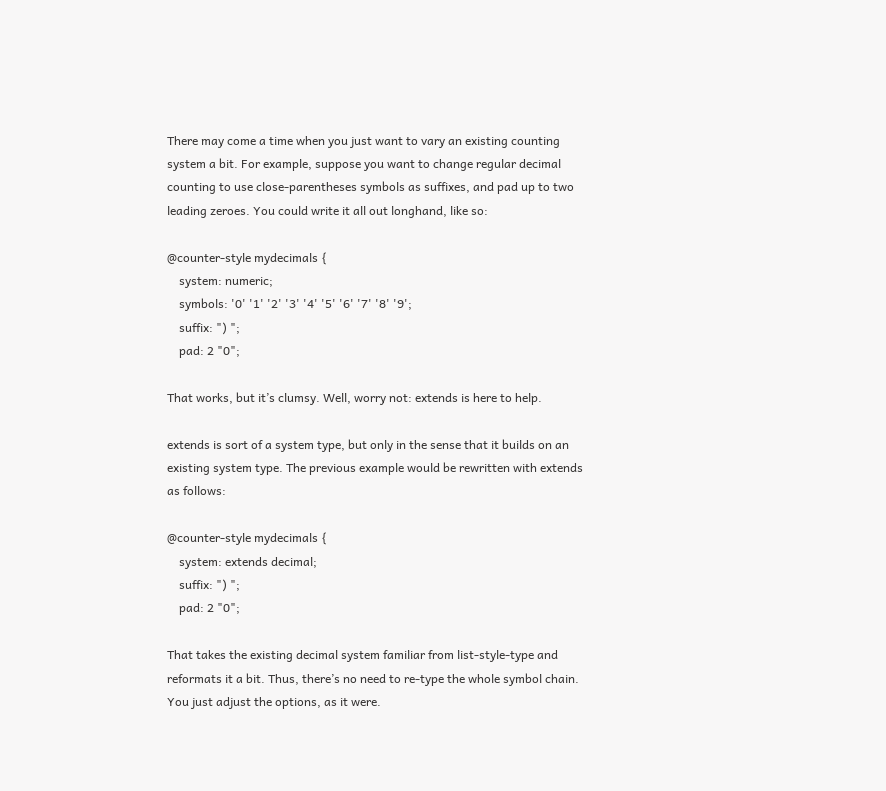There may come a time when you just want to vary an existing counting system a bit. For example, suppose you want to change regular decimal counting to use close-parentheses symbols as suffixes, and pad up to two leading zeroes. You could write it all out longhand, like so:

@counter-style mydecimals {
    system: numeric;
    symbols: '0' '1' '2' '3' '4' '5' '6' '7' '8' '9';
    suffix: ") ";
    pad: 2 "0";

That works, but it’s clumsy. Well, worry not: extends is here to help.

extends is sort of a system type, but only in the sense that it builds on an existing system type. The previous example would be rewritten with extends as follows:

@counter-style mydecimals {
    system: extends decimal;
    suffix: ") ";
    pad: 2 "0";

That takes the existing decimal system familiar from list-style-type and reformats it a bit. Thus, there’s no need to re-type the whole symbol chain. You just adjust the options, as it were.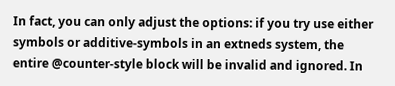In fact, you can only adjust the options: if you try use either symbols or additive-symbols in an extneds system, the entire @counter-style block will be invalid and ignored. In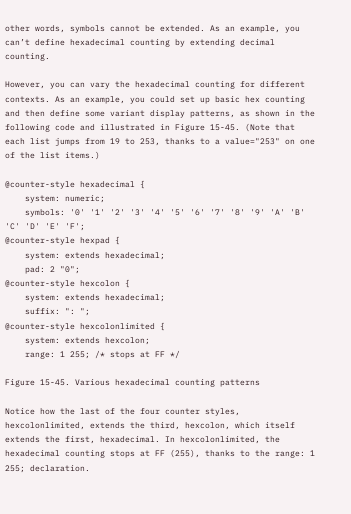other words, symbols cannot be extended. As an example, you can’t define hexadecimal counting by extending decimal counting.

However, you can vary the hexadecimal counting for different contexts. As an example, you could set up basic hex counting and then define some variant display patterns, as shown in the following code and illustrated in Figure 15-45. (Note that each list jumps from 19 to 253, thanks to a value="253" on one of the list items.)

@counter-style hexadecimal {
    system: numeric;
    symbols: '0' '1' '2' '3' '4' '5' '6' '7' '8' '9' 'A' 'B' 'C' 'D' 'E' 'F';
@counter-style hexpad {
    system: extends hexadecimal;
    pad: 2 "0";
@counter-style hexcolon {
    system: extends hexadecimal;
    suffix: ": ";
@counter-style hexcolonlimited {
    system: extends hexcolon;
    range: 1 255; /* stops at FF */

Figure 15-45. Various hexadecimal counting patterns

Notice how the last of the four counter styles, hexcolonlimited, extends the third, hexcolon, which itself extends the first, hexadecimal. In hexcolonlimited, the hexadecimal counting stops at FF (255), thanks to the range: 1 255; declaration.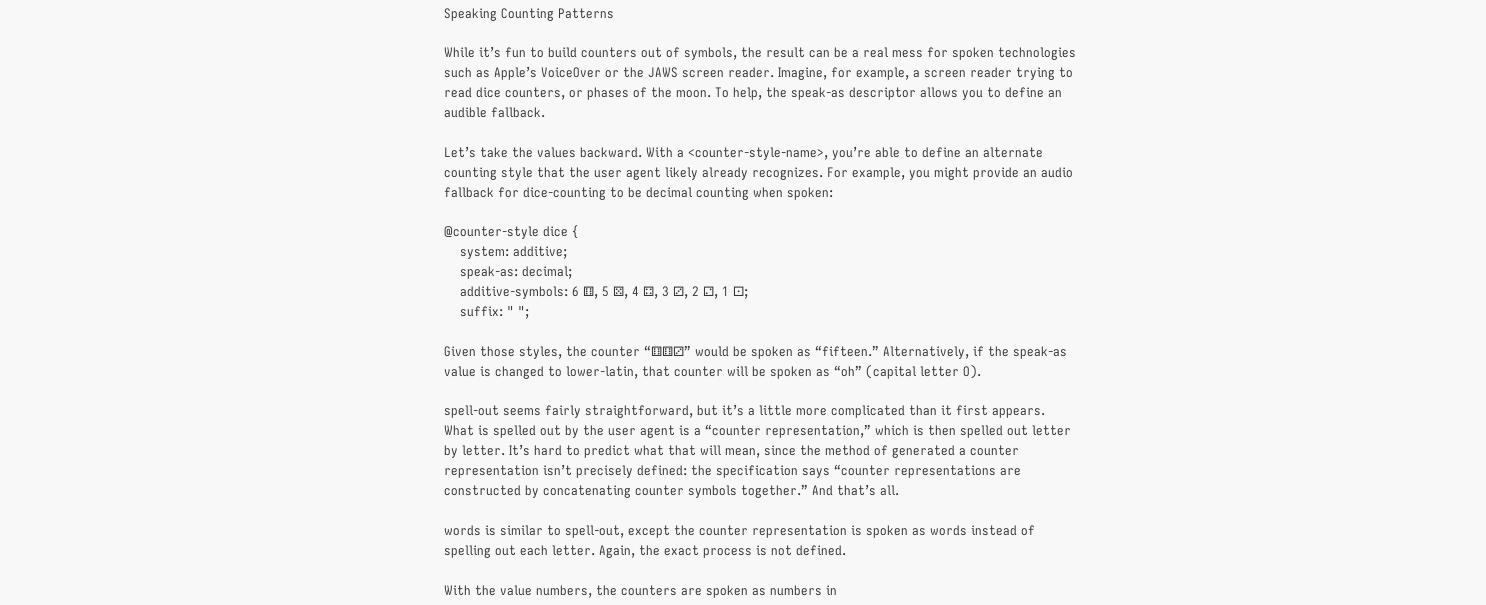Speaking Counting Patterns

While it’s fun to build counters out of symbols, the result can be a real mess for spoken technologies such as Apple’s VoiceOver or the JAWS screen reader. Imagine, for example, a screen reader trying to read dice counters, or phases of the moon. To help, the speak-as descriptor allows you to define an audible fallback.

Let’s take the values backward. With a <counter-style-name>, you’re able to define an alternate counting style that the user agent likely already recognizes. For example, you might provide an audio fallback for dice-counting to be decimal counting when spoken:

@counter-style dice {
    system: additive;
    speak-as: decimal;
    additive-symbols: 6 ⚅, 5 ⚄, 4 ⚃, 3 ⚂, 2 ⚁, 1 ⚀;
    suffix: " ";

Given those styles, the counter “⚅⚅⚂” would be spoken as “fifteen.” Alternatively, if the speak-as value is changed to lower-latin, that counter will be spoken as “oh” (capital letter O).

spell-out seems fairly straightforward, but it’s a little more complicated than it first appears. What is spelled out by the user agent is a “counter representation,” which is then spelled out letter by letter. It’s hard to predict what that will mean, since the method of generated a counter representation isn’t precisely defined: the specification says “counter representations are constructed by concatenating counter symbols together.” And that’s all.

words is similar to spell-out, except the counter representation is spoken as words instead of spelling out each letter. Again, the exact process is not defined.

With the value numbers, the counters are spoken as numbers in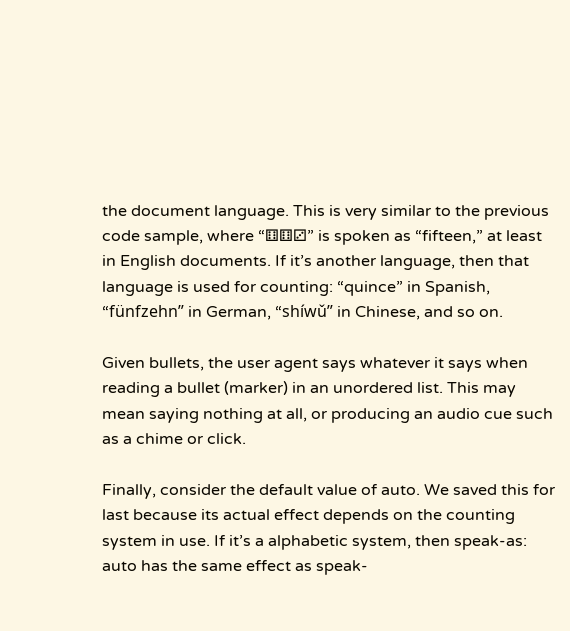the document language. This is very similar to the previous code sample, where “⚅⚅⚂” is spoken as “fifteen,” at least in English documents. If it’s another language, then that language is used for counting: “quince” in Spanish, “fünfzehn” in German, “shíwǔ” in Chinese, and so on.

Given bullets, the user agent says whatever it says when reading a bullet (marker) in an unordered list. This may mean saying nothing at all, or producing an audio cue such as a chime or click.

Finally, consider the default value of auto. We saved this for last because its actual effect depends on the counting system in use. If it’s a alphabetic system, then speak-as: auto has the same effect as speak-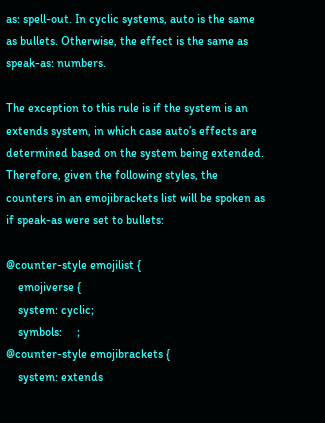as: spell-out. In cyclic systems, auto is the same as bullets. Otherwise, the effect is the same as speak-as: numbers.

The exception to this rule is if the system is an extends system, in which case auto’s effects are determined based on the system being extended. Therefore, given the following styles, the counters in an emojibrackets list will be spoken as if speak-as were set to bullets:

@counter-style emojilist {
    emojiverse {
    system: cyclic;
    symbols:     ;
@counter-style emojibrackets {
    system: extends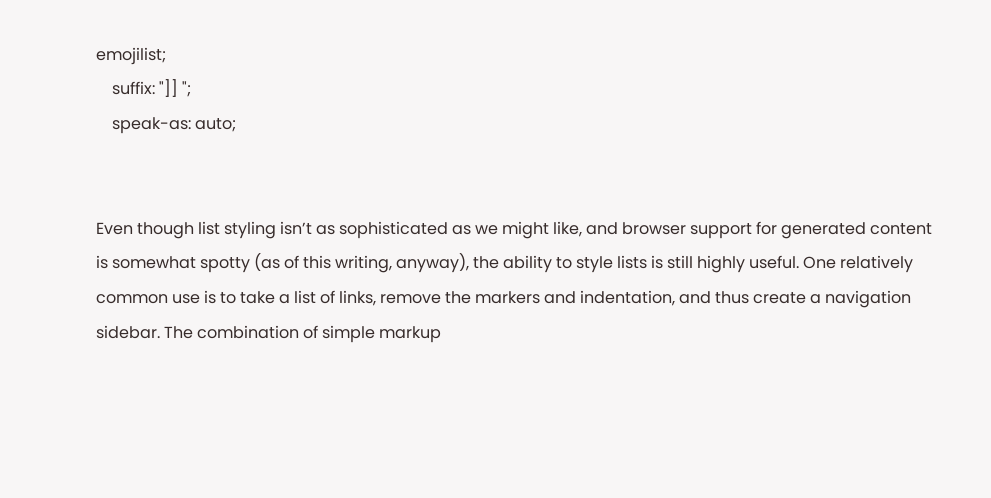emojilist;
    suffix: "]] ";
    speak-as: auto;


Even though list styling isn’t as sophisticated as we might like, and browser support for generated content is somewhat spotty (as of this writing, anyway), the ability to style lists is still highly useful. One relatively common use is to take a list of links, remove the markers and indentation, and thus create a navigation sidebar. The combination of simple markup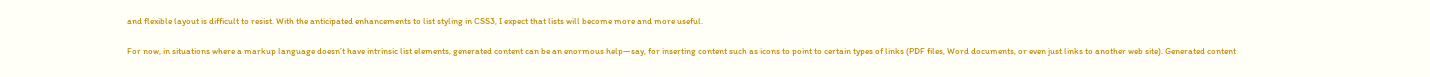and flexible layout is difficult to resist. With the anticipated enhancements to list styling in CSS3, I expect that lists will become more and more useful.

For now, in situations where a markup language doesn’t have intrinsic list elements, generated content can be an enormous help—say, for inserting content such as icons to point to certain types of links (PDF files, Word documents, or even just links to another web site). Generated content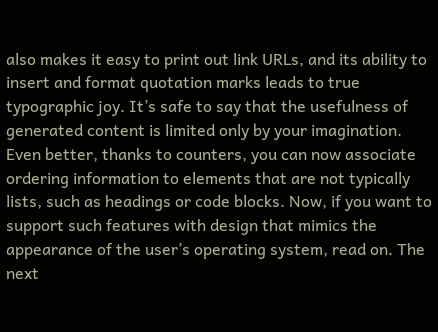also makes it easy to print out link URLs, and its ability to insert and format quotation marks leads to true typographic joy. It’s safe to say that the usefulness of generated content is limited only by your imagination. Even better, thanks to counters, you can now associate ordering information to elements that are not typically lists, such as headings or code blocks. Now, if you want to support such features with design that mimics the appearance of the user’s operating system, read on. The next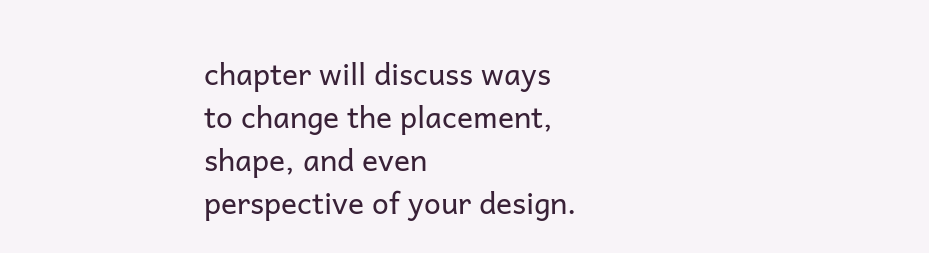chapter will discuss ways to change the placement, shape, and even perspective of your design.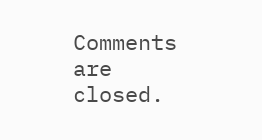Comments are closed.